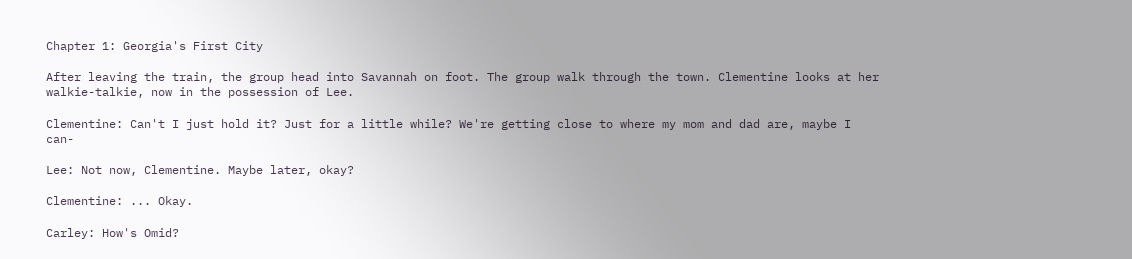Chapter 1: Georgia's First City

After leaving the train, the group head into Savannah on foot. The group walk through the town. Clementine looks at her walkie-talkie, now in the possession of Lee.

Clementine: Can't I just hold it? Just for a little while? We're getting close to where my mom and dad are, maybe I can-

Lee: Not now, Clementine. Maybe later, okay?

Clementine: ... Okay.

Carley: How's Omid?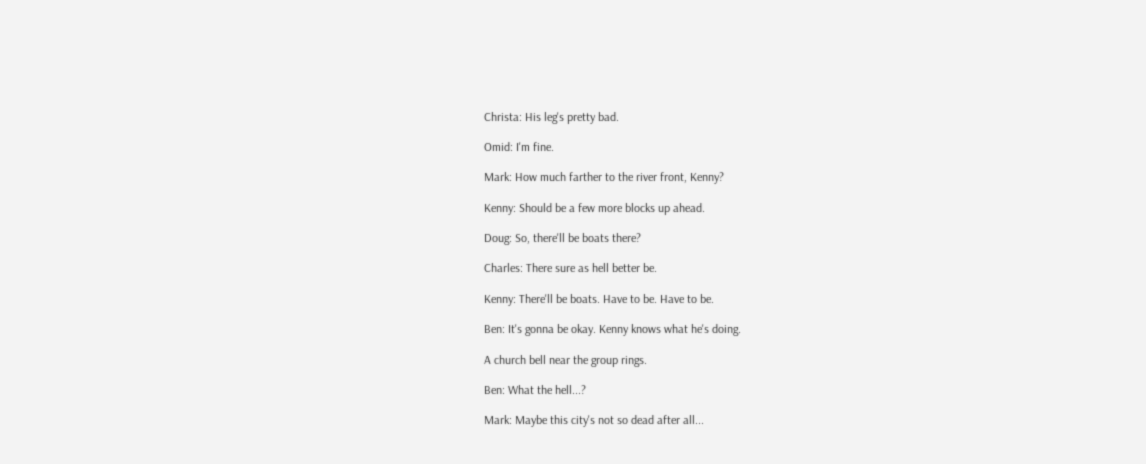Christa: His leg's pretty bad.

Omid: I'm fine.

Mark: How much farther to the river front, Kenny?

Kenny: Should be a few more blocks up ahead.

Doug: So, there'll be boats there?

Charles: There sure as hell better be.

Kenny: There'll be boats. Have to be. Have to be.

Ben: It's gonna be okay. Kenny knows what he's doing.

A church bell near the group rings.

Ben: What the hell...?

Mark: Maybe this city's not so dead after all...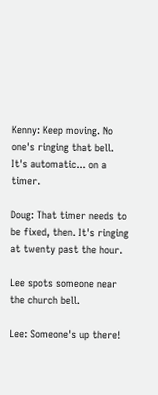Kenny: Keep moving. No one's ringing that bell. It's automatic... on a timer.

Doug: That timer needs to be fixed, then. It's ringing at twenty past the hour.

Lee spots someone near the church bell.

Lee: Someone's up there!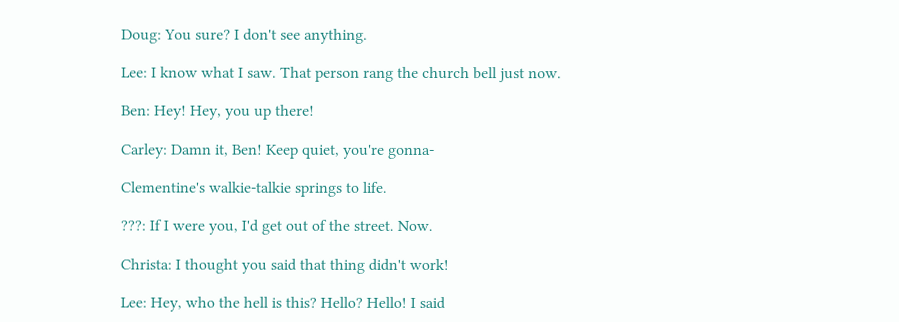Doug: You sure? I don't see anything.

Lee: I know what I saw. That person rang the church bell just now.

Ben: Hey! Hey, you up there!

Carley: Damn it, Ben! Keep quiet, you're gonna-

Clementine's walkie-talkie springs to life.

???: If I were you, I'd get out of the street. Now.

Christa: I thought you said that thing didn't work!

Lee: Hey, who the hell is this? Hello? Hello! I said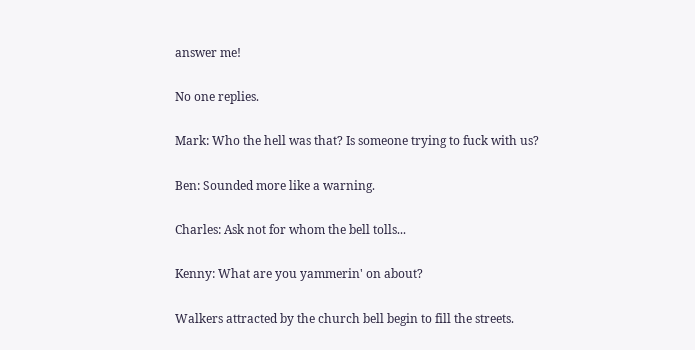answer me!

No one replies.

Mark: Who the hell was that? Is someone trying to fuck with us?

Ben: Sounded more like a warning.

Charles: Ask not for whom the bell tolls...

Kenny: What are you yammerin' on about?

Walkers attracted by the church bell begin to fill the streets.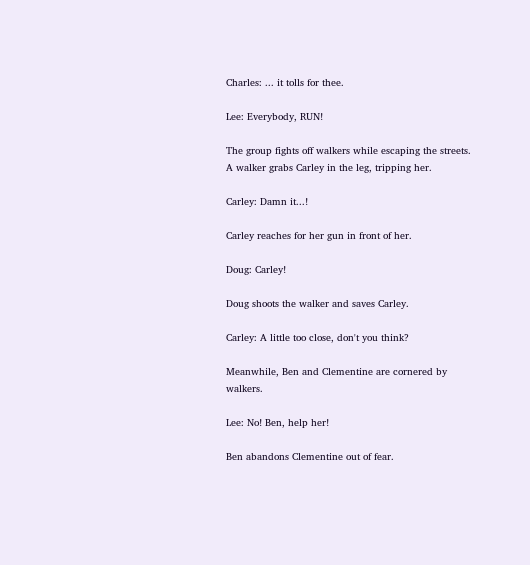Charles: ... it tolls for thee.

Lee: Everybody, RUN!

The group fights off walkers while escaping the streets. A walker grabs Carley in the leg, tripping her.

Carley: Damn it...!

Carley reaches for her gun in front of her.

Doug: Carley!

Doug shoots the walker and saves Carley.

Carley: A little too close, don't you think?

Meanwhile, Ben and Clementine are cornered by walkers.

Lee: No! Ben, help her!

Ben abandons Clementine out of fear.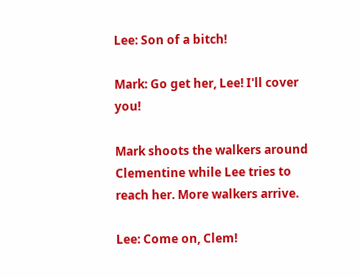Lee: Son of a bitch!

Mark: Go get her, Lee! I'll cover you!

Mark shoots the walkers around Clementine while Lee tries to reach her. More walkers arrive.

Lee: Come on, Clem!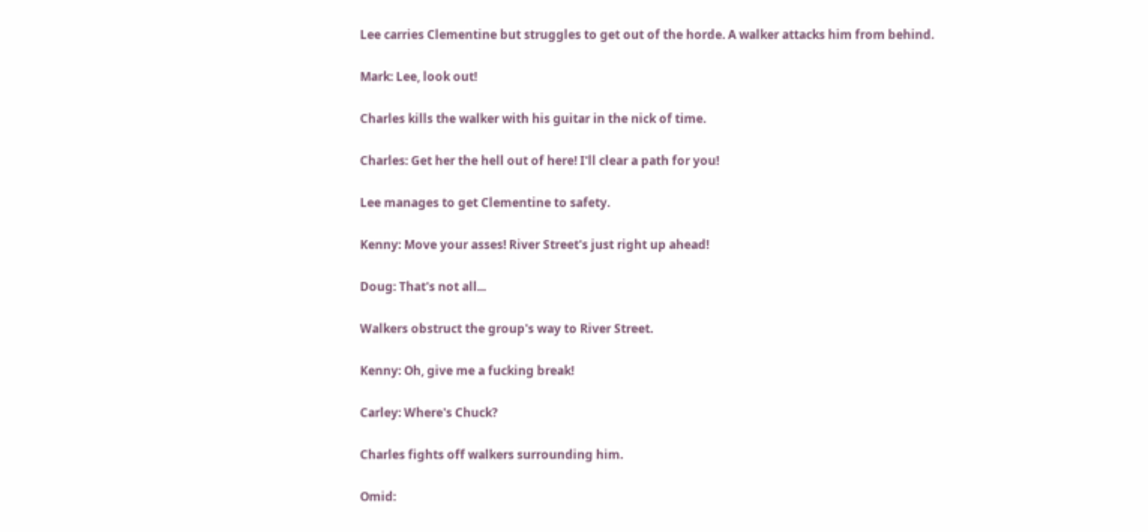Lee carries Clementine but struggles to get out of the horde. A walker attacks him from behind.

Mark: Lee, look out!

Charles kills the walker with his guitar in the nick of time.

Charles: Get her the hell out of here! I'll clear a path for you!

Lee manages to get Clementine to safety.

Kenny: Move your asses! River Street's just right up ahead!

Doug: That's not all...

Walkers obstruct the group's way to River Street.

Kenny: Oh, give me a fucking break!

Carley: Where's Chuck?

Charles fights off walkers surrounding him.

Omid: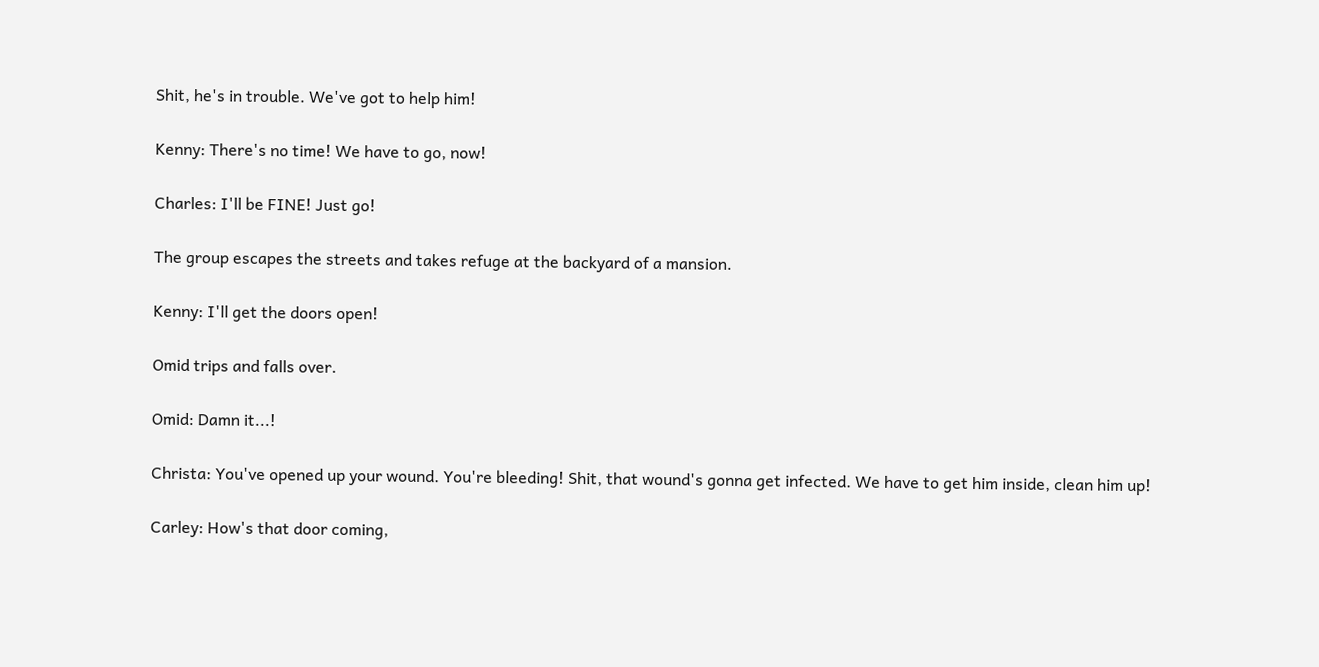Shit, he's in trouble. We've got to help him!

Kenny: There's no time! We have to go, now!

Charles: I'll be FINE! Just go!

The group escapes the streets and takes refuge at the backyard of a mansion.

Kenny: I'll get the doors open!

Omid trips and falls over.

Omid: Damn it...!

Christa: You've opened up your wound. You're bleeding! Shit, that wound's gonna get infected. We have to get him inside, clean him up!

Carley: How's that door coming,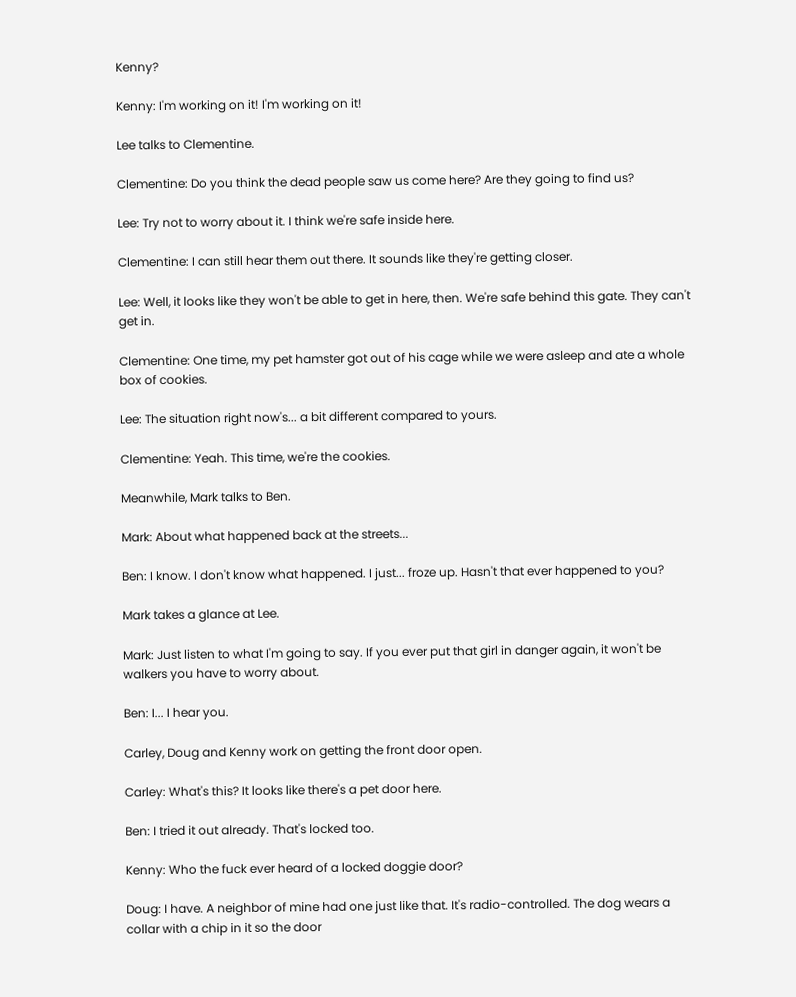Kenny?

Kenny: I'm working on it! I'm working on it!

Lee talks to Clementine.

Clementine: Do you think the dead people saw us come here? Are they going to find us?

Lee: Try not to worry about it. I think we're safe inside here.

Clementine: I can still hear them out there. It sounds like they're getting closer.

Lee: Well, it looks like they won't be able to get in here, then. We're safe behind this gate. They can't get in.

Clementine: One time, my pet hamster got out of his cage while we were asleep and ate a whole box of cookies.

Lee: The situation right now's... a bit different compared to yours.

Clementine: Yeah. This time, we're the cookies.

Meanwhile, Mark talks to Ben.

Mark: About what happened back at the streets...

Ben: I know. I don't know what happened. I just... froze up. Hasn't that ever happened to you?

Mark takes a glance at Lee.

Mark: Just listen to what I'm going to say. If you ever put that girl in danger again, it won't be walkers you have to worry about.

Ben: I... I hear you.

Carley, Doug and Kenny work on getting the front door open.

Carley: What's this? It looks like there's a pet door here.

Ben: I tried it out already. That's locked too.

Kenny: Who the fuck ever heard of a locked doggie door?

Doug: I have. A neighbor of mine had one just like that. It's radio-controlled. The dog wears a collar with a chip in it so the door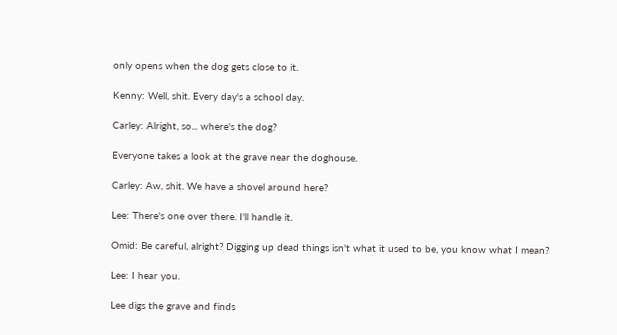only opens when the dog gets close to it.

Kenny: Well, shit. Every day's a school day.

Carley: Alright, so... where's the dog?

Everyone takes a look at the grave near the doghouse.

Carley: Aw, shit. We have a shovel around here?

Lee: There's one over there. I'll handle it.

Omid: Be careful, alright? Digging up dead things isn't what it used to be, you know what I mean?

Lee: I hear you.

Lee digs the grave and finds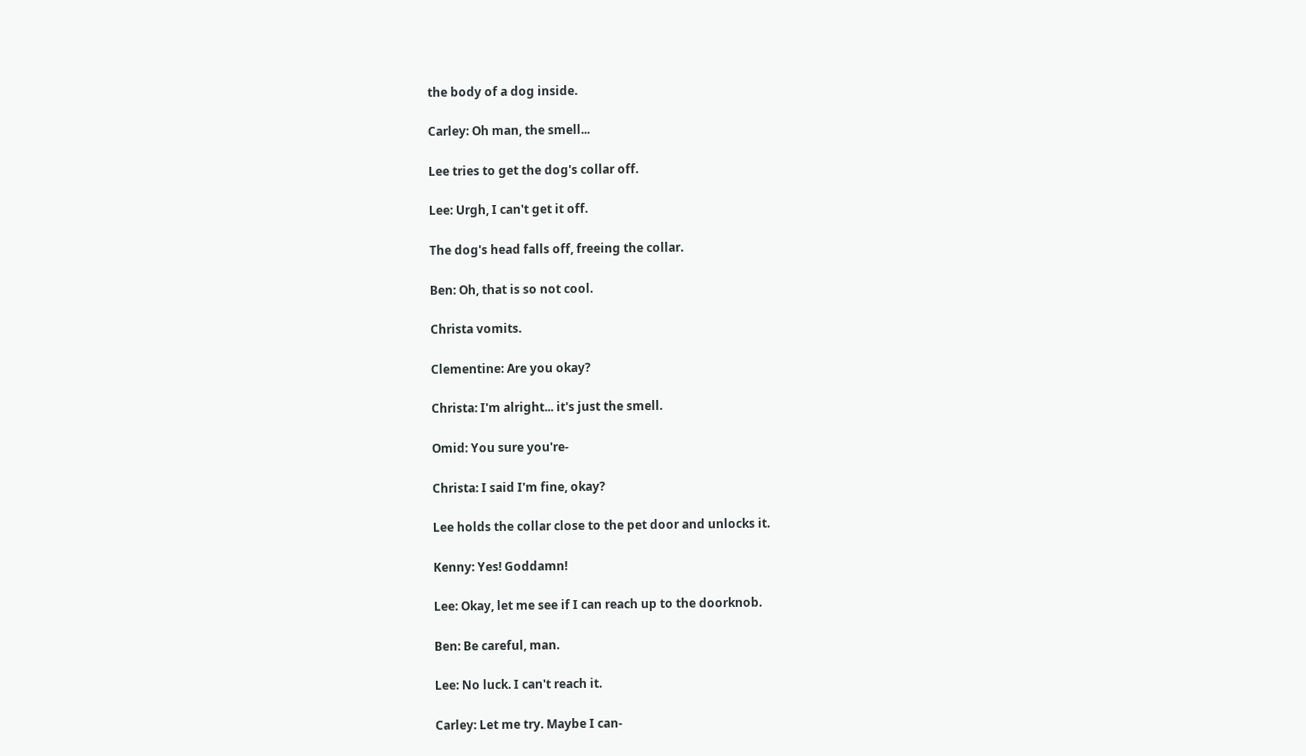the body of a dog inside.

Carley: Oh man, the smell...

Lee tries to get the dog's collar off.

Lee: Urgh, I can't get it off.

The dog's head falls off, freeing the collar.

Ben: Oh, that is so not cool.

Christa vomits.

Clementine: Are you okay?

Christa: I'm alright... it's just the smell.

Omid: You sure you're-

Christa: I said I'm fine, okay?

Lee holds the collar close to the pet door and unlocks it.

Kenny: Yes! Goddamn!

Lee: Okay, let me see if I can reach up to the doorknob.

Ben: Be careful, man.

Lee: No luck. I can't reach it.

Carley: Let me try. Maybe I can-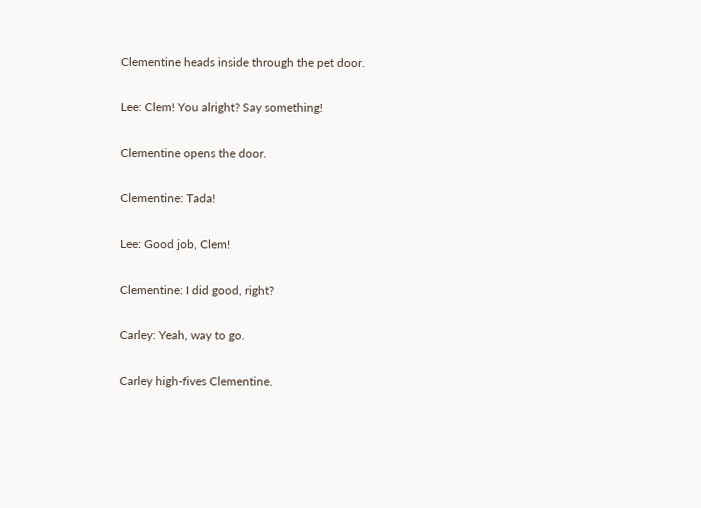Clementine heads inside through the pet door.

Lee: Clem! You alright? Say something!

Clementine opens the door.

Clementine: Tada!

Lee: Good job, Clem!

Clementine: I did good, right?

Carley: Yeah, way to go.

Carley high-fives Clementine.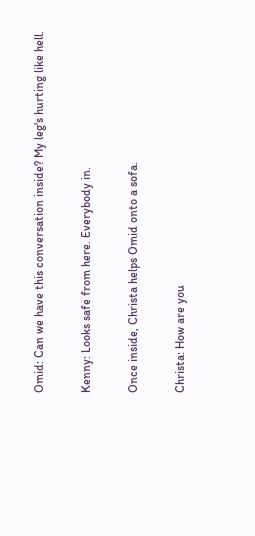Omid: Can we have this conversation inside? My leg's hurting like hell.

Kenny: Looks safe from here. Everybody in.

Once inside, Christa helps Omid onto a sofa.

Christa: How are you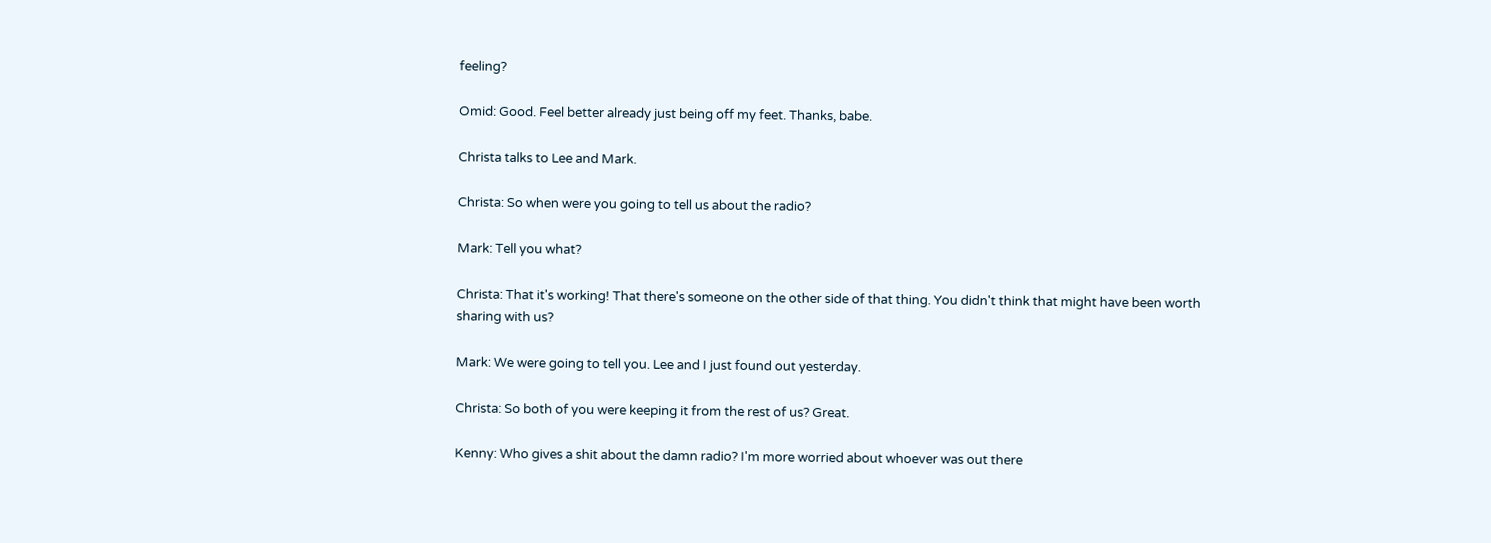feeling?

Omid: Good. Feel better already just being off my feet. Thanks, babe.

Christa talks to Lee and Mark.

Christa: So when were you going to tell us about the radio?

Mark: Tell you what?

Christa: That it's working! That there's someone on the other side of that thing. You didn't think that might have been worth sharing with us?

Mark: We were going to tell you. Lee and I just found out yesterday.

Christa: So both of you were keeping it from the rest of us? Great.

Kenny: Who gives a shit about the damn radio? I'm more worried about whoever was out there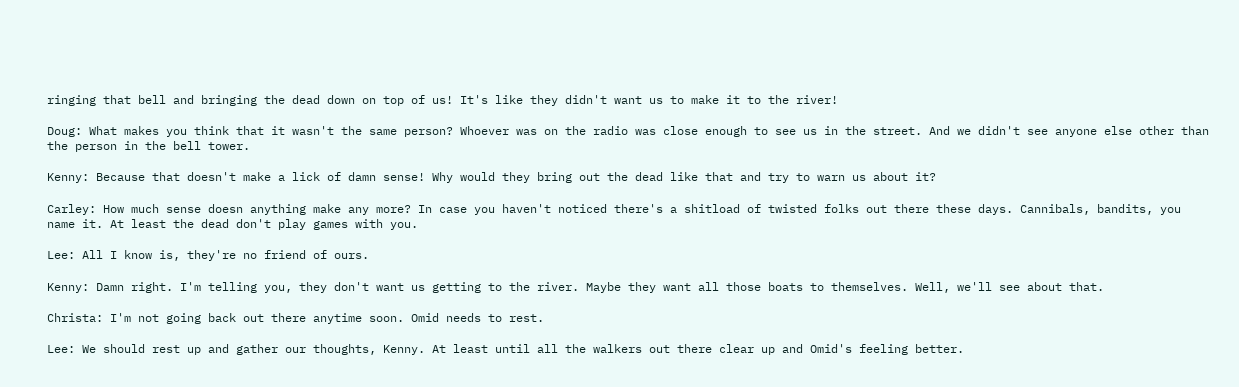ringing that bell and bringing the dead down on top of us! It's like they didn't want us to make it to the river!

Doug: What makes you think that it wasn't the same person? Whoever was on the radio was close enough to see us in the street. And we didn't see anyone else other than the person in the bell tower.

Kenny: Because that doesn't make a lick of damn sense! Why would they bring out the dead like that and try to warn us about it?

Carley: How much sense doesn anything make any more? In case you haven't noticed there's a shitload of twisted folks out there these days. Cannibals, bandits, you name it. At least the dead don't play games with you.

Lee: All I know is, they're no friend of ours.

Kenny: Damn right. I'm telling you, they don't want us getting to the river. Maybe they want all those boats to themselves. Well, we'll see about that.

Christa: I'm not going back out there anytime soon. Omid needs to rest.

Lee: We should rest up and gather our thoughts, Kenny. At least until all the walkers out there clear up and Omid's feeling better.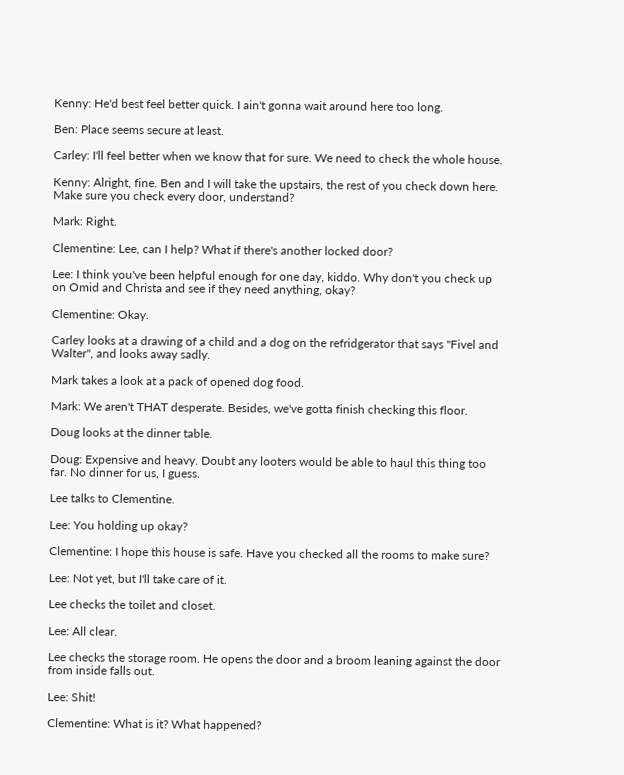Kenny: He'd best feel better quick. I ain't gonna wait around here too long.

Ben: Place seems secure at least.

Carley: I'll feel better when we know that for sure. We need to check the whole house.

Kenny: Alright, fine. Ben and I will take the upstairs, the rest of you check down here. Make sure you check every door, understand?

Mark: Right.

Clementine: Lee, can I help? What if there's another locked door?

Lee: I think you've been helpful enough for one day, kiddo. Why don't you check up on Omid and Christa and see if they need anything, okay?

Clementine: Okay.

Carley looks at a drawing of a child and a dog on the refridgerator that says "Fivel and Walter", and looks away sadly.

Mark takes a look at a pack of opened dog food.

Mark: We aren't THAT desperate. Besides, we've gotta finish checking this floor.

Doug looks at the dinner table.

Doug: Expensive and heavy. Doubt any looters would be able to haul this thing too far. No dinner for us, I guess.

Lee talks to Clementine.

Lee: You holding up okay?

Clementine: I hope this house is safe. Have you checked all the rooms to make sure?

Lee: Not yet, but I'll take care of it.

Lee checks the toilet and closet.

Lee: All clear.

Lee checks the storage room. He opens the door and a broom leaning against the door from inside falls out.

Lee: Shit!

Clementine: What is it? What happened?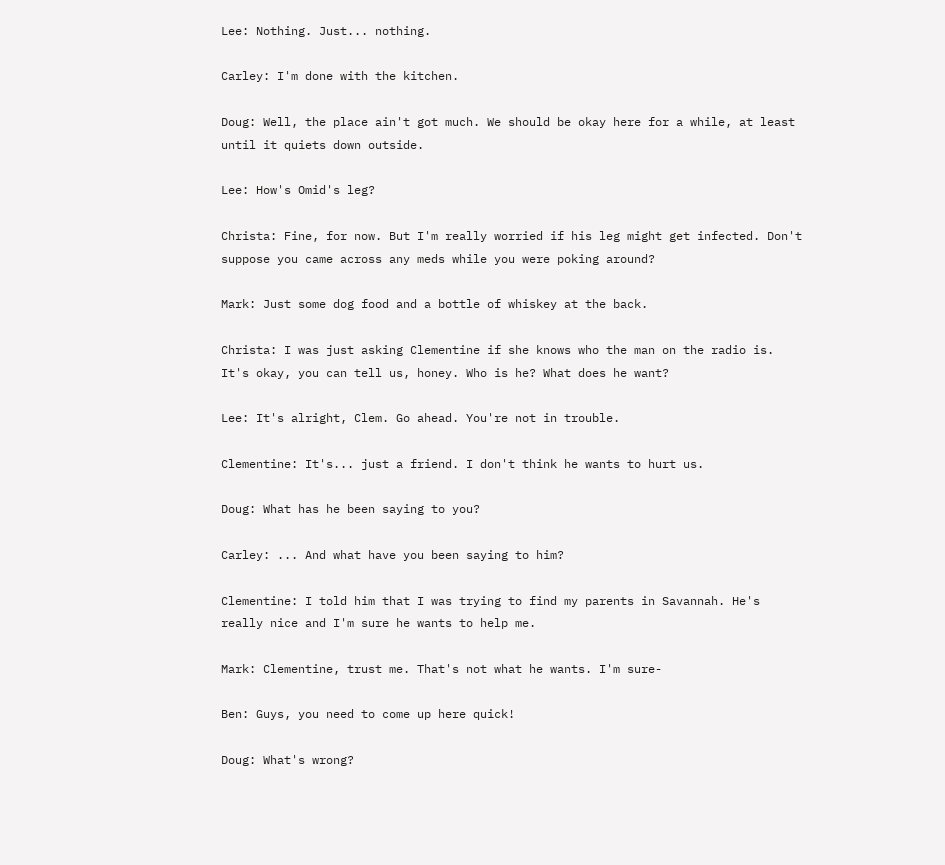Lee: Nothing. Just... nothing.

Carley: I'm done with the kitchen.

Doug: Well, the place ain't got much. We should be okay here for a while, at least until it quiets down outside.

Lee: How's Omid's leg?

Christa: Fine, for now. But I'm really worried if his leg might get infected. Don't suppose you came across any meds while you were poking around?

Mark: Just some dog food and a bottle of whiskey at the back.

Christa: I was just asking Clementine if she knows who the man on the radio is. It's okay, you can tell us, honey. Who is he? What does he want?

Lee: It's alright, Clem. Go ahead. You're not in trouble.

Clementine: It's... just a friend. I don't think he wants to hurt us.

Doug: What has he been saying to you?

Carley: ... And what have you been saying to him?

Clementine: I told him that I was trying to find my parents in Savannah. He's really nice and I'm sure he wants to help me.

Mark: Clementine, trust me. That's not what he wants. I'm sure-

Ben: Guys, you need to come up here quick!

Doug: What's wrong?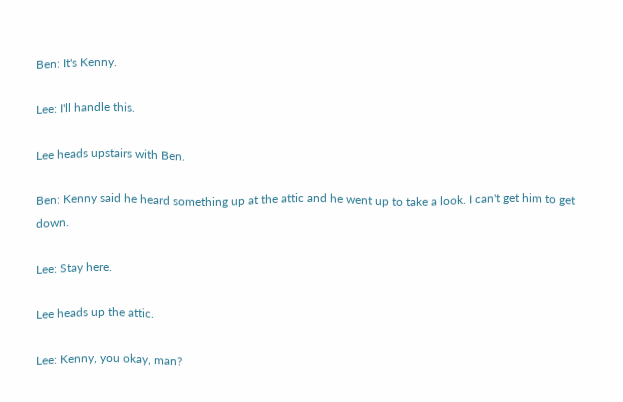Ben: It's Kenny.

Lee: I'll handle this.

Lee heads upstairs with Ben.

Ben: Kenny said he heard something up at the attic and he went up to take a look. I can't get him to get down.

Lee: Stay here.

Lee heads up the attic.

Lee: Kenny, you okay, man?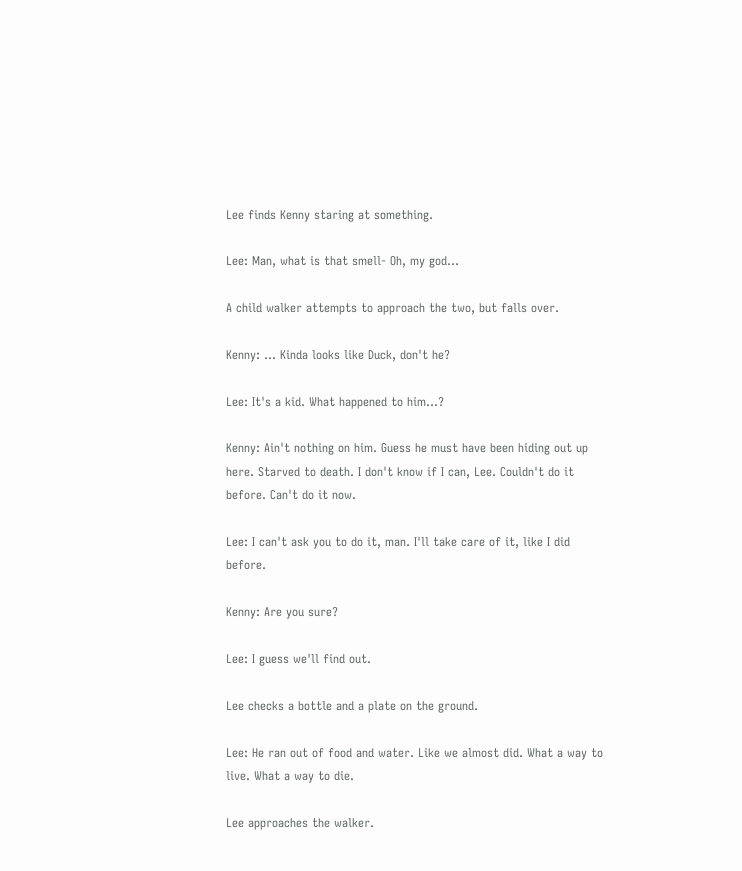Lee finds Kenny staring at something.

Lee: Man, what is that smell- Oh, my god...

A child walker attempts to approach the two, but falls over.

Kenny: ... Kinda looks like Duck, don't he?

Lee: It's a kid. What happened to him...?

Kenny: Ain't nothing on him. Guess he must have been hiding out up here. Starved to death. I don't know if I can, Lee. Couldn't do it before. Can't do it now.

Lee: I can't ask you to do it, man. I'll take care of it, like I did before.

Kenny: Are you sure?

Lee: I guess we'll find out.

Lee checks a bottle and a plate on the ground.

Lee: He ran out of food and water. Like we almost did. What a way to live. What a way to die.

Lee approaches the walker.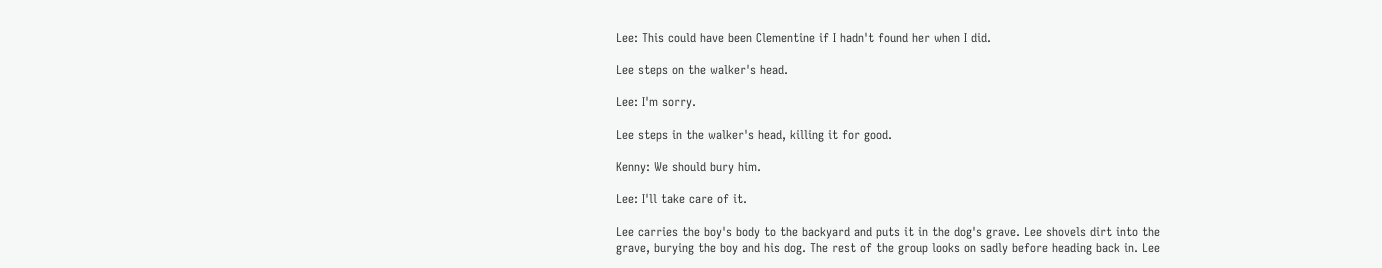Lee: This could have been Clementine if I hadn't found her when I did.

Lee steps on the walker's head.

Lee: I'm sorry.

Lee steps in the walker's head, killing it for good.

Kenny: We should bury him.

Lee: I'll take care of it.

Lee carries the boy's body to the backyard and puts it in the dog's grave. Lee shovels dirt into the grave, burying the boy and his dog. The rest of the group looks on sadly before heading back in. Lee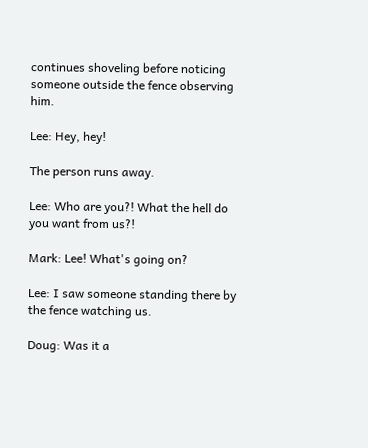continues shoveling before noticing someone outside the fence observing him.

Lee: Hey, hey!

The person runs away.

Lee: Who are you?! What the hell do you want from us?!

Mark: Lee! What's going on?

Lee: I saw someone standing there by the fence watching us.

Doug: Was it a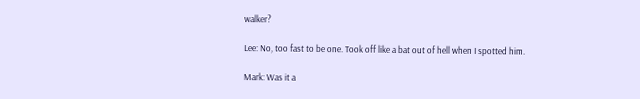walker?

Lee: No, too fast to be one. Took off like a bat out of hell when I spotted him.

Mark: Was it a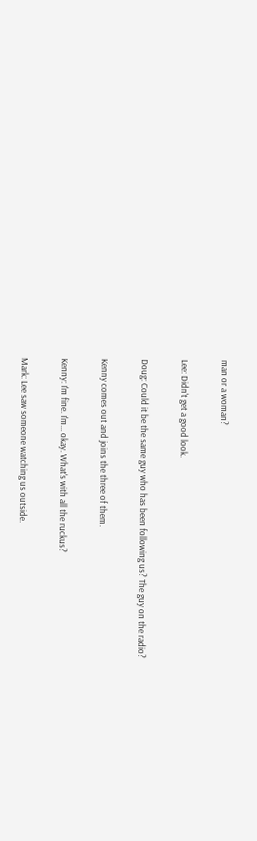man or a woman?

Lee: Didn't get a good look.

Doug: Could it be the same guy who has been following us? The guy on the radio?

Kenny comes out and joins the three of them.

Kenny: I'm fine. I'm... okay. What's with all the ruckus?

Mark: Lee saw someone watching us outside.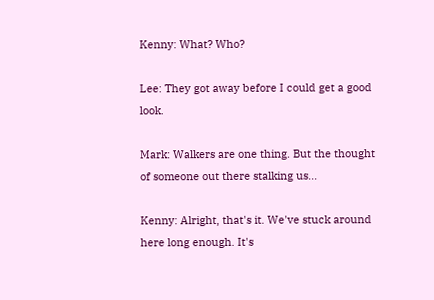Kenny: What? Who?

Lee: They got away before I could get a good look.

Mark: Walkers are one thing. But the thought of someone out there stalking us...

Kenny: Alright, that's it. We've stuck around here long enough. It's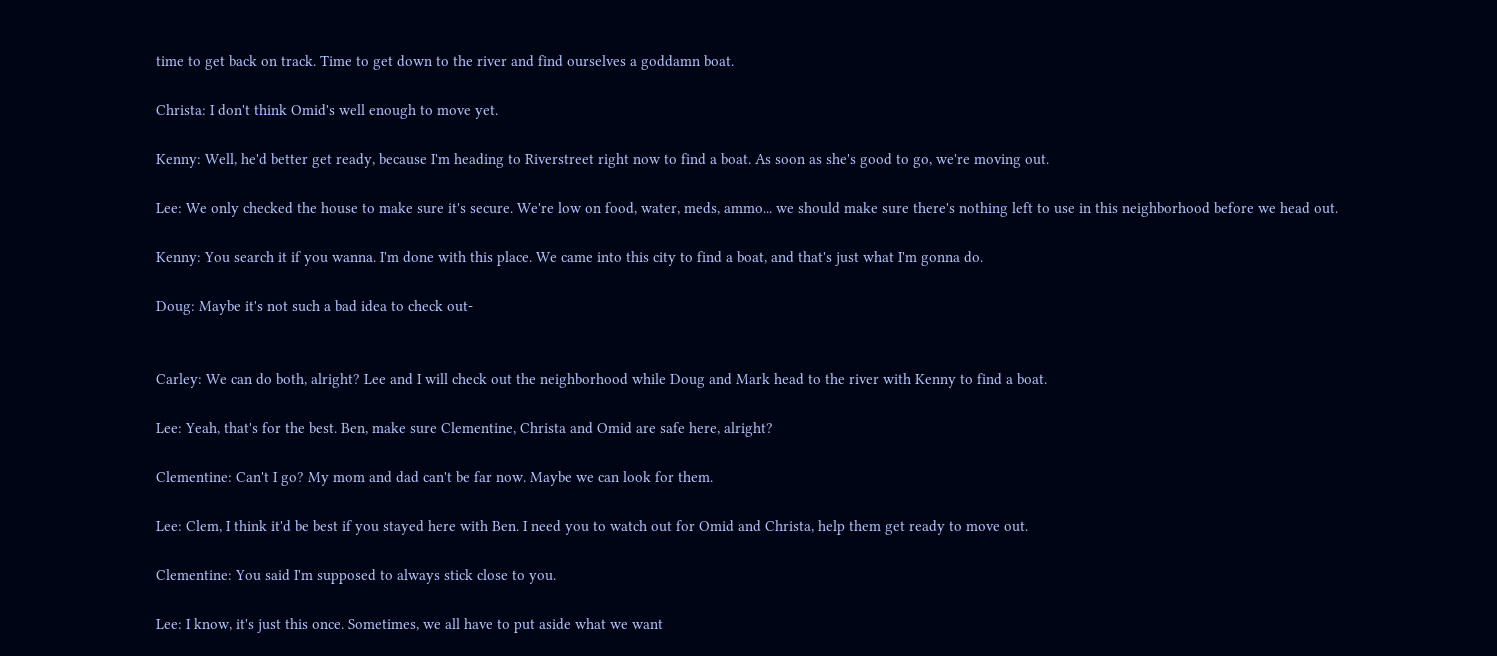time to get back on track. Time to get down to the river and find ourselves a goddamn boat.

Christa: I don't think Omid's well enough to move yet.

Kenny: Well, he'd better get ready, because I'm heading to Riverstreet right now to find a boat. As soon as she's good to go, we're moving out.

Lee: We only checked the house to make sure it's secure. We're low on food, water, meds, ammo... we should make sure there's nothing left to use in this neighborhood before we head out.

Kenny: You search it if you wanna. I'm done with this place. We came into this city to find a boat, and that's just what I'm gonna do.

Doug: Maybe it's not such a bad idea to check out-


Carley: We can do both, alright? Lee and I will check out the neighborhood while Doug and Mark head to the river with Kenny to find a boat.

Lee: Yeah, that's for the best. Ben, make sure Clementine, Christa and Omid are safe here, alright?

Clementine: Can't I go? My mom and dad can't be far now. Maybe we can look for them.

Lee: Clem, I think it'd be best if you stayed here with Ben. I need you to watch out for Omid and Christa, help them get ready to move out.

Clementine: You said I'm supposed to always stick close to you.

Lee: I know, it's just this once. Sometimes, we all have to put aside what we want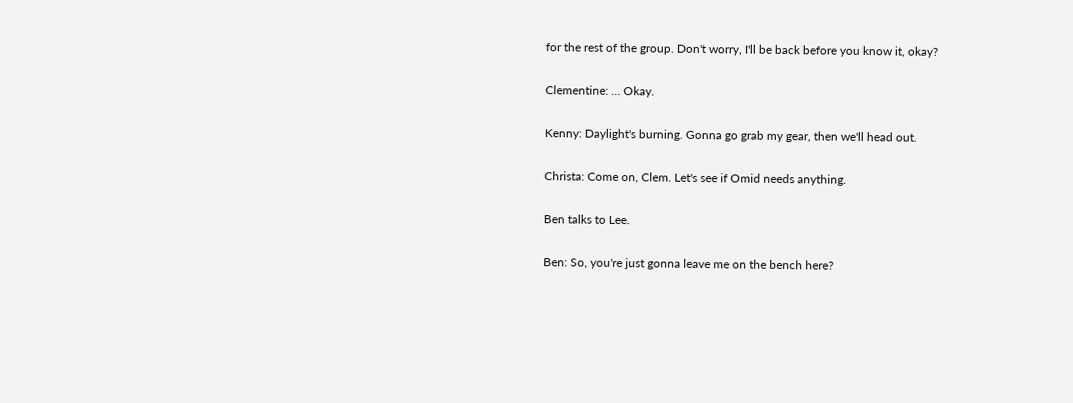for the rest of the group. Don't worry, I'll be back before you know it, okay?

Clementine: ... Okay.

Kenny: Daylight's burning. Gonna go grab my gear, then we'll head out.

Christa: Come on, Clem. Let's see if Omid needs anything.

Ben talks to Lee.

Ben: So, you're just gonna leave me on the bench here?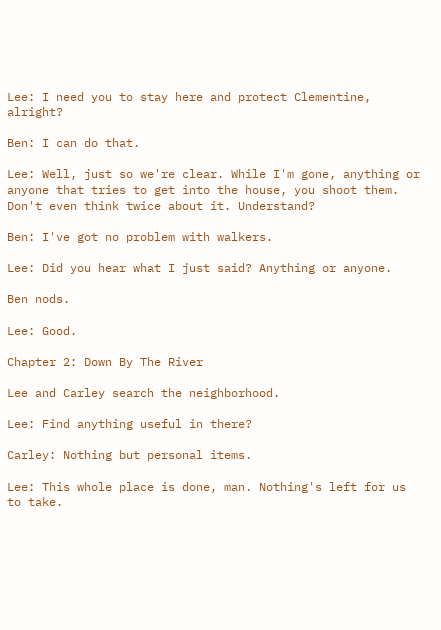Lee: I need you to stay here and protect Clementine, alright?

Ben: I can do that.

Lee: Well, just so we're clear. While I'm gone, anything or anyone that tries to get into the house, you shoot them. Don't even think twice about it. Understand?

Ben: I've got no problem with walkers.

Lee: Did you hear what I just said? Anything or anyone.

Ben nods.

Lee: Good.

Chapter 2: Down By The River

Lee and Carley search the neighborhood.

Lee: Find anything useful in there?

Carley: Nothing but personal items.

Lee: This whole place is done, man. Nothing's left for us to take.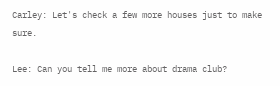Carley: Let's check a few more houses just to make sure.

Lee: Can you tell me more about drama club?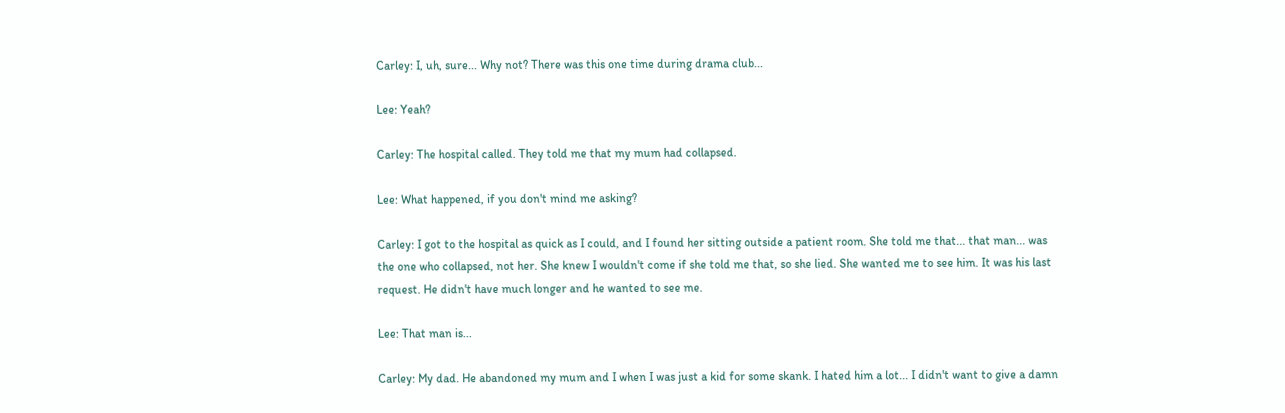Carley: I, uh, sure... Why not? There was this one time during drama club...

Lee: Yeah?

Carley: The hospital called. They told me that my mum had collapsed.

Lee: What happened, if you don't mind me asking?

Carley: I got to the hospital as quick as I could, and I found her sitting outside a patient room. She told me that... that man... was the one who collapsed, not her. She knew I wouldn't come if she told me that, so she lied. She wanted me to see him. It was his last request. He didn't have much longer and he wanted to see me.

Lee: That man is...

Carley: My dad. He abandoned my mum and I when I was just a kid for some skank. I hated him a lot... I didn't want to give a damn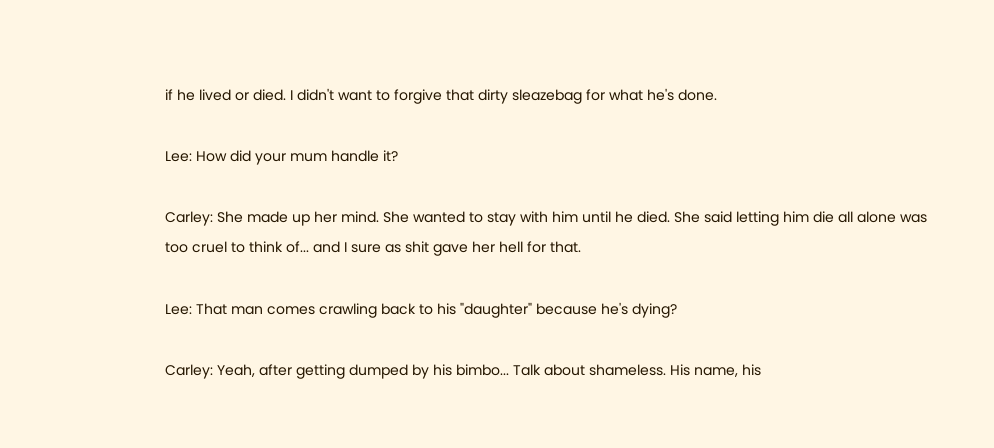if he lived or died. I didn't want to forgive that dirty sleazebag for what he's done.

Lee: How did your mum handle it?

Carley: She made up her mind. She wanted to stay with him until he died. She said letting him die all alone was too cruel to think of... and I sure as shit gave her hell for that.

Lee: That man comes crawling back to his "daughter" because he's dying?

Carley: Yeah, after getting dumped by his bimbo... Talk about shameless. His name, his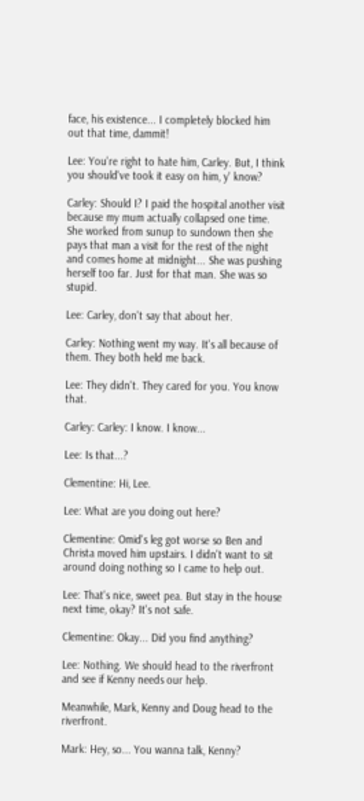face, his existence... I completely blocked him out that time, dammit!

Lee: You're right to hate him, Carley. But, I think you should've took it easy on him, y' know?

Carley: Should I? I paid the hospital another visit because my mum actually collapsed one time. She worked from sunup to sundown then she pays that man a visit for the rest of the night and comes home at midnight... She was pushing herself too far. Just for that man. She was so stupid.

Lee: Carley, don't say that about her.

Carley: Nothing went my way. It's all because of them. They both held me back.

Lee: They didn't. They cared for you. You know that.

Carley: Carley: I know. I know...

Lee: Is that...?

Clementine: Hi, Lee.

Lee: What are you doing out here?

Clementine: Omid's leg got worse so Ben and Christa moved him upstairs. I didn't want to sit around doing nothing so I came to help out.

Lee: That's nice, sweet pea. But stay in the house next time, okay? It's not safe.

Clementine: Okay... Did you find anything?

Lee: Nothing. We should head to the riverfront and see if Kenny needs our help.

Meanwhile, Mark, Kenny and Doug head to the riverfront.

Mark: Hey, so... You wanna talk, Kenny?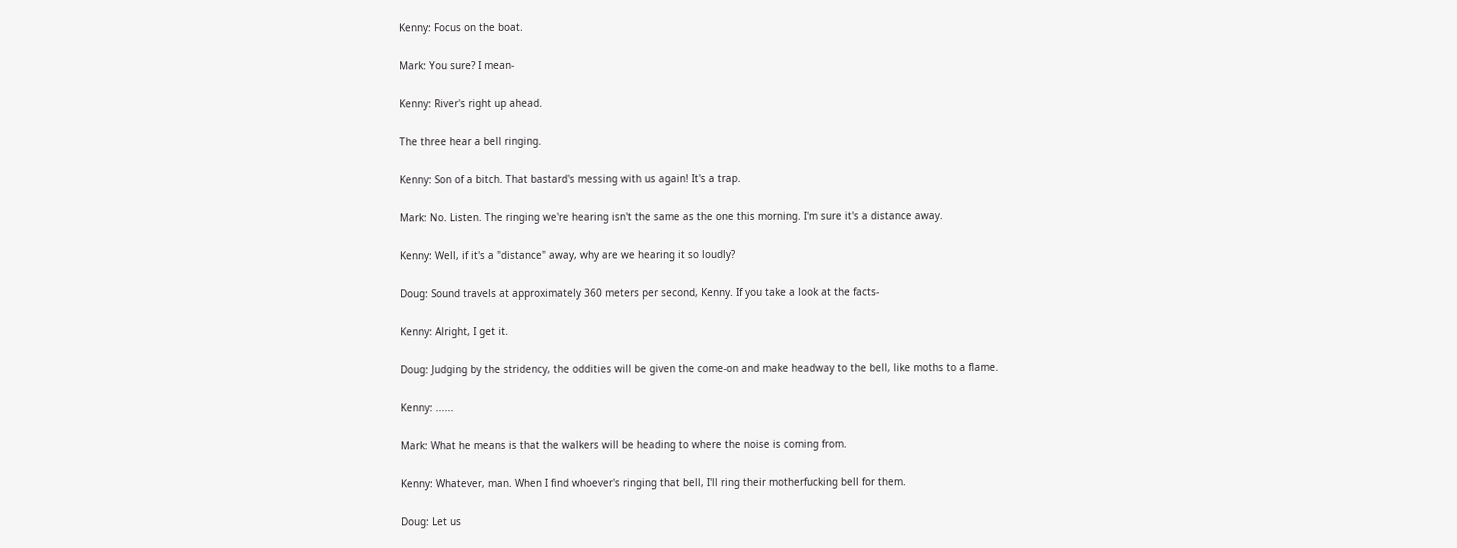Kenny: Focus on the boat.

Mark: You sure? I mean-

Kenny: River's right up ahead.

The three hear a bell ringing.

Kenny: Son of a bitch. That bastard's messing with us again! It's a trap.

Mark: No. Listen. The ringing we're hearing isn't the same as the one this morning. I'm sure it's a distance away.

Kenny: Well, if it's a "distance" away, why are we hearing it so loudly?

Doug: Sound travels at approximately 360 meters per second, Kenny. If you take a look at the facts-

Kenny: Alright, I get it.

Doug: Judging by the stridency, the oddities will be given the come-on and make headway to the bell, like moths to a flame.

Kenny: ......

Mark: What he means is that the walkers will be heading to where the noise is coming from.

Kenny: Whatever, man. When I find whoever's ringing that bell, I'll ring their motherfucking bell for them.

Doug: Let us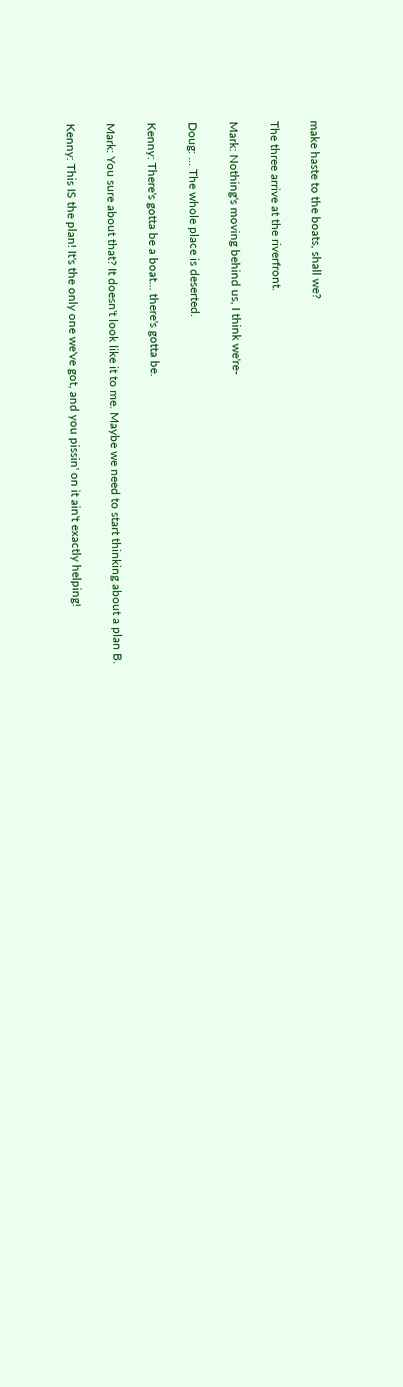make haste to the boats, shall we?

The three arrive at the riverfront.

Mark: Nothing's moving behind us, I think we're-

Doug: ... The whole place is deserted.

Kenny: There's gotta be a boat... there's gotta be.

Mark: You sure about that? It doesn't look like it to me. Maybe we need to start thinking about a plan B.

Kenny: This IS the plan! It's the only one we've got, and you pissin' on it ain't exactly helping!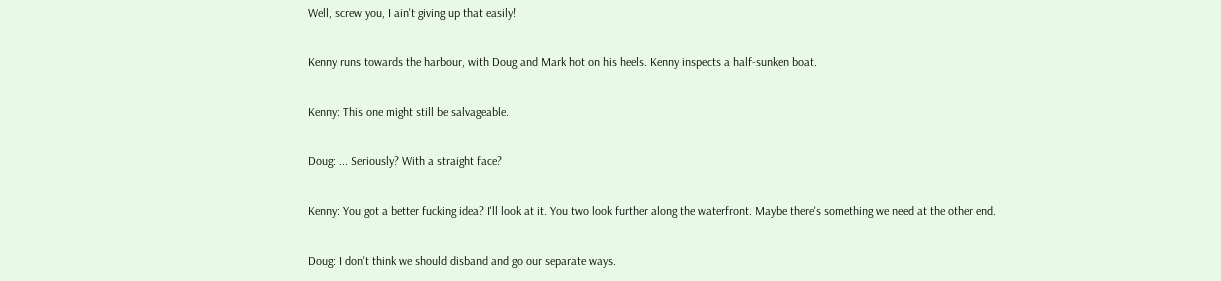Well, screw you, I ain't giving up that easily!

Kenny runs towards the harbour, with Doug and Mark hot on his heels. Kenny inspects a half-sunken boat.

Kenny: This one might still be salvageable.

Doug: ... Seriously? With a straight face?

Kenny: You got a better fucking idea? I'll look at it. You two look further along the waterfront. Maybe there's something we need at the other end.

Doug: I don't think we should disband and go our separate ways.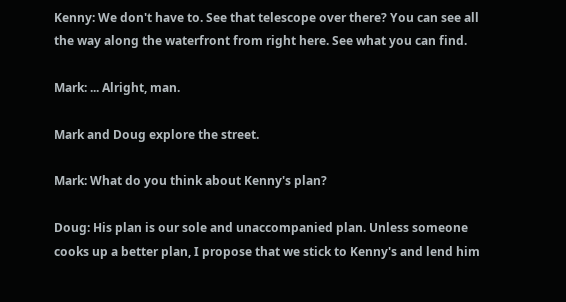Kenny: We don't have to. See that telescope over there? You can see all the way along the waterfront from right here. See what you can find.

Mark: ... Alright, man.

Mark and Doug explore the street.

Mark: What do you think about Kenny's plan?

Doug: His plan is our sole and unaccompanied plan. Unless someone cooks up a better plan, I propose that we stick to Kenny's and lend him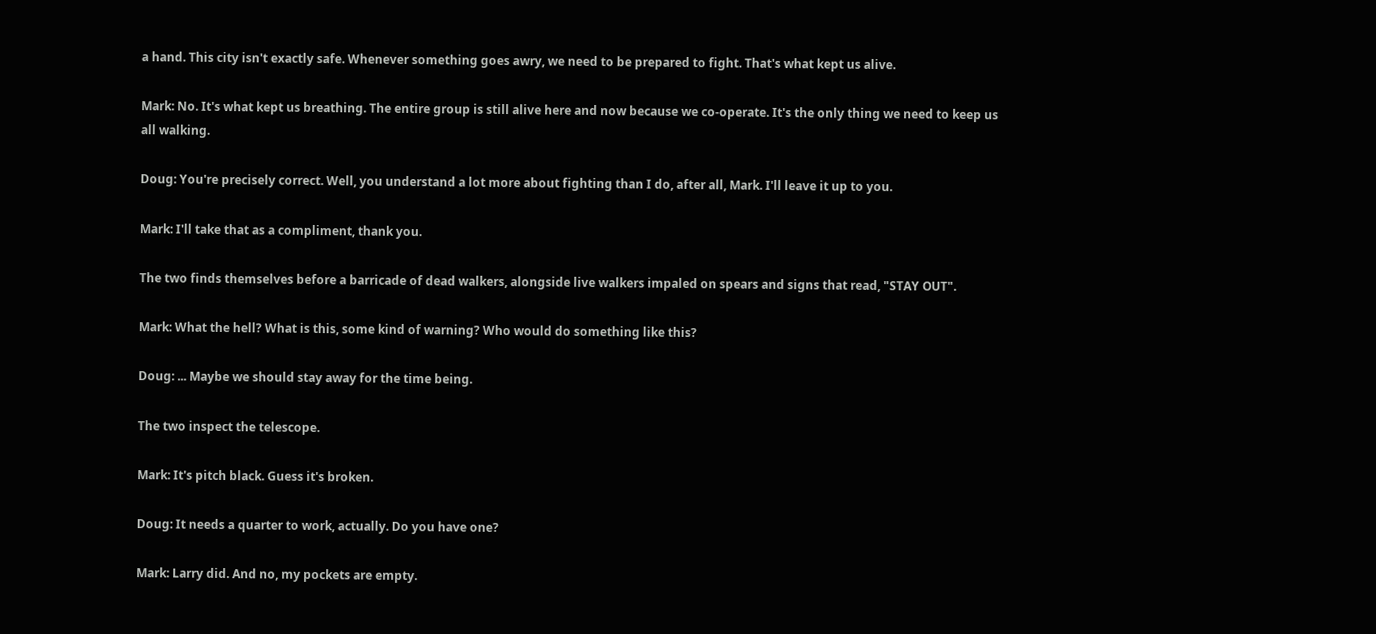a hand. This city isn't exactly safe. Whenever something goes awry, we need to be prepared to fight. That's what kept us alive.

Mark: No. It's what kept us breathing. The entire group is still alive here and now because we co-operate. It's the only thing we need to keep us all walking.

Doug: You're precisely correct. Well, you understand a lot more about fighting than I do, after all, Mark. I'll leave it up to you.

Mark: I'll take that as a compliment, thank you.

The two finds themselves before a barricade of dead walkers, alongside live walkers impaled on spears and signs that read, "STAY OUT".

Mark: What the hell? What is this, some kind of warning? Who would do something like this?

Doug: ... Maybe we should stay away for the time being.

The two inspect the telescope.

Mark: It's pitch black. Guess it's broken.

Doug: It needs a quarter to work, actually. Do you have one?

Mark: Larry did. And no, my pockets are empty.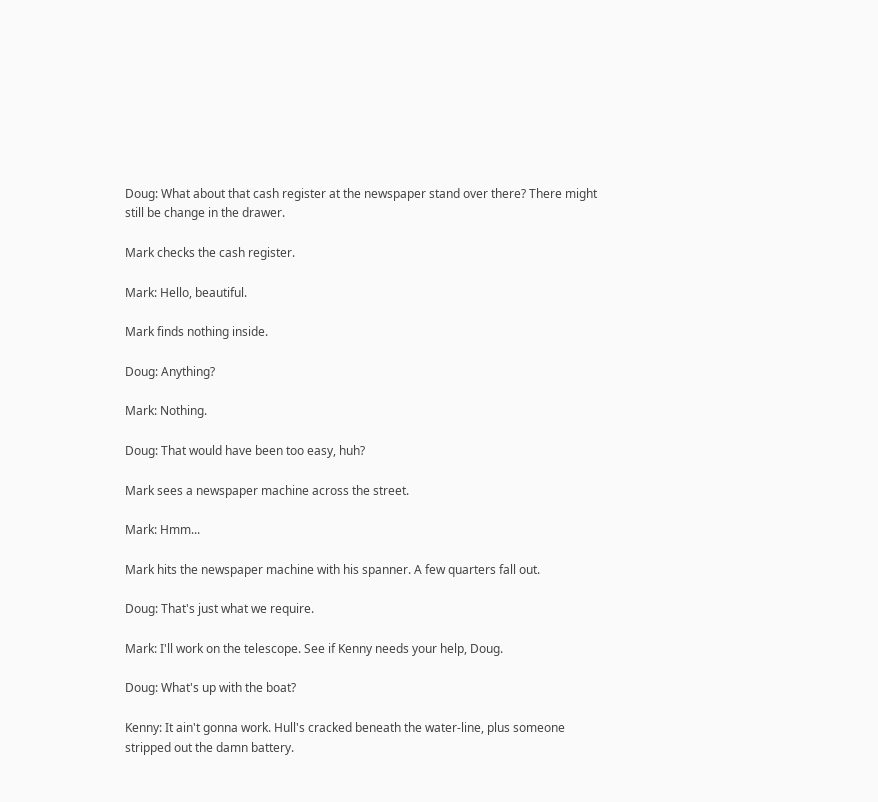Doug: What about that cash register at the newspaper stand over there? There might still be change in the drawer.

Mark checks the cash register.

Mark: Hello, beautiful.

Mark finds nothing inside.

Doug: Anything?

Mark: Nothing.

Doug: That would have been too easy, huh?

Mark sees a newspaper machine across the street.

Mark: Hmm...

Mark hits the newspaper machine with his spanner. A few quarters fall out.

Doug: That's just what we require.

Mark: I'll work on the telescope. See if Kenny needs your help, Doug.

Doug: What's up with the boat?

Kenny: It ain't gonna work. Hull's cracked beneath the water-line, plus someone stripped out the damn battery.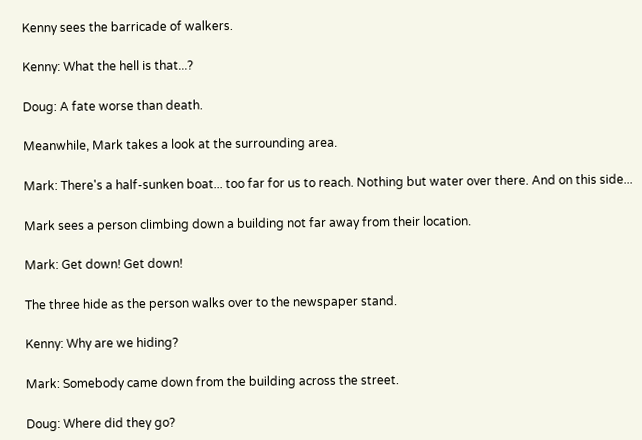Kenny sees the barricade of walkers.

Kenny: What the hell is that...?

Doug: A fate worse than death.

Meanwhile, Mark takes a look at the surrounding area.

Mark: There's a half-sunken boat... too far for us to reach. Nothing but water over there. And on this side...

Mark sees a person climbing down a building not far away from their location.

Mark: Get down! Get down!

The three hide as the person walks over to the newspaper stand.

Kenny: Why are we hiding?

Mark: Somebody came down from the building across the street.

Doug: Where did they go?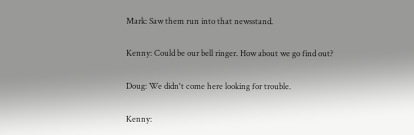Mark: Saw them run into that newsstand.

Kenny: Could be our bell ringer. How about we go find out?

Doug: We didn't come here looking for trouble.

Kenny: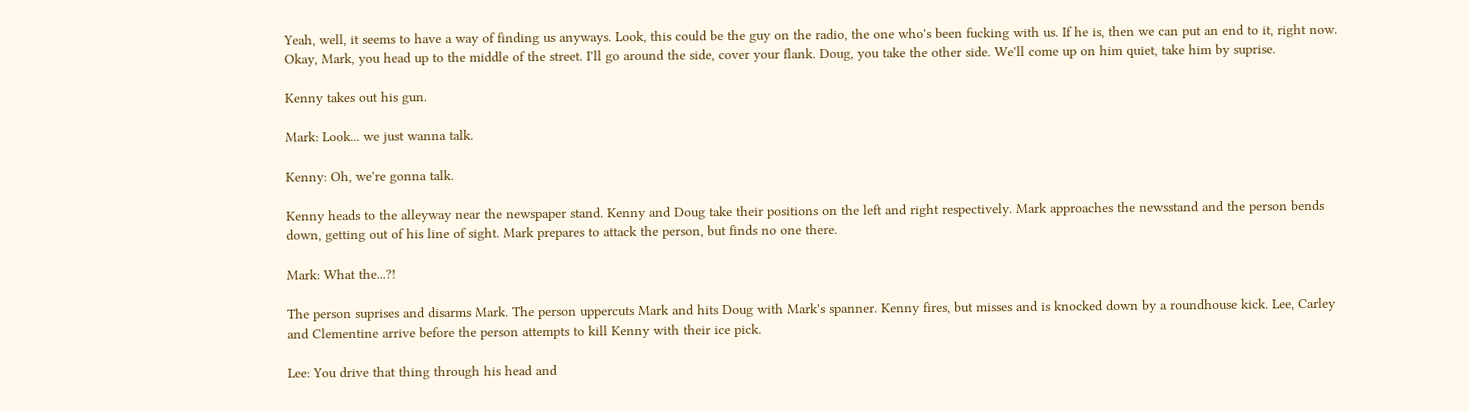Yeah, well, it seems to have a way of finding us anyways. Look, this could be the guy on the radio, the one who's been fucking with us. If he is, then we can put an end to it, right now. Okay, Mark, you head up to the middle of the street. I'll go around the side, cover your flank. Doug, you take the other side. We'll come up on him quiet, take him by suprise.

Kenny takes out his gun.

Mark: Look... we just wanna talk.

Kenny: Oh, we're gonna talk.

Kenny heads to the alleyway near the newspaper stand. Kenny and Doug take their positions on the left and right respectively. Mark approaches the newsstand and the person bends down, getting out of his line of sight. Mark prepares to attack the person, but finds no one there.

Mark: What the...?!

The person suprises and disarms Mark. The person uppercuts Mark and hits Doug with Mark's spanner. Kenny fires, but misses and is knocked down by a roundhouse kick. Lee, Carley and Clementine arrive before the person attempts to kill Kenny with their ice pick.

Lee: You drive that thing through his head and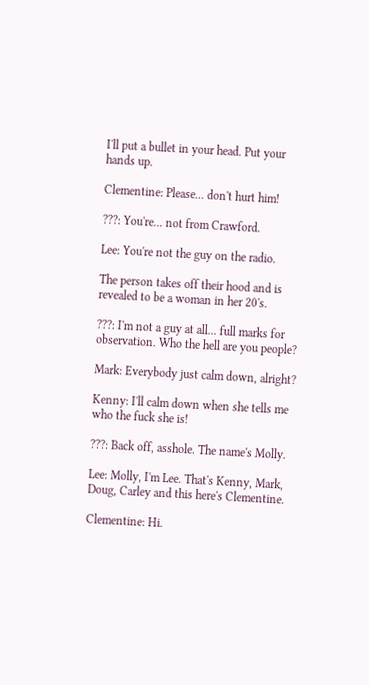I'll put a bullet in your head. Put your hands up.

Clementine: Please... don't hurt him!

???: You're... not from Crawford.

Lee: You're not the guy on the radio.

The person takes off their hood and is revealed to be a woman in her 20's.

???: I'm not a guy at all... full marks for observation. Who the hell are you people?

Mark: Everybody just calm down, alright?

Kenny: I'll calm down when she tells me who the fuck she is!

???: Back off, asshole. The name's Molly.

Lee: Molly, I'm Lee. That's Kenny, Mark, Doug, Carley and this here's Clementine.

Clementine: Hi.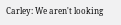Carley: We aren't looking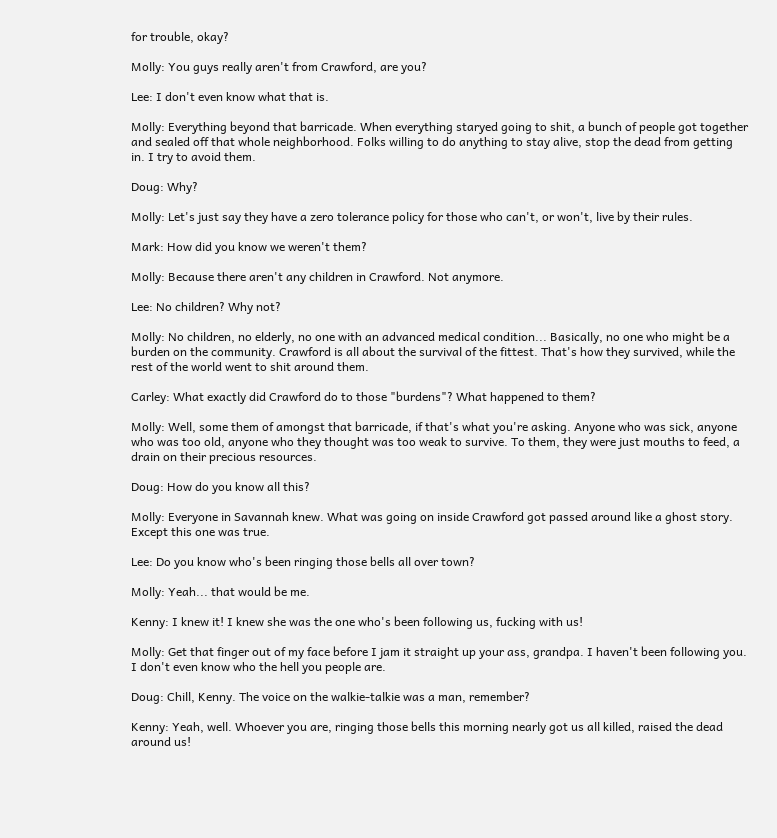for trouble, okay?

Molly: You guys really aren't from Crawford, are you?

Lee: I don't even know what that is.

Molly: Everything beyond that barricade. When everything staryed going to shit, a bunch of people got together and sealed off that whole neighborhood. Folks willing to do anything to stay alive, stop the dead from getting in. I try to avoid them.

Doug: Why?

Molly: Let's just say they have a zero tolerance policy for those who can't, or won't, live by their rules.

Mark: How did you know we weren't them?

Molly: Because there aren't any children in Crawford. Not anymore.

Lee: No children? Why not?

Molly: No children, no elderly, no one with an advanced medical condition... Basically, no one who might be a burden on the community. Crawford is all about the survival of the fittest. That's how they survived, while the rest of the world went to shit around them.

Carley: What exactly did Crawford do to those "burdens"? What happened to them?

Molly: Well, some them of amongst that barricade, if that's what you're asking. Anyone who was sick, anyone who was too old, anyone who they thought was too weak to survive. To them, they were just mouths to feed, a drain on their precious resources.

Doug: How do you know all this?

Molly: Everyone in Savannah knew. What was going on inside Crawford got passed around like a ghost story. Except this one was true.

Lee: Do you know who's been ringing those bells all over town?

Molly: Yeah... that would be me.

Kenny: I knew it! I knew she was the one who's been following us, fucking with us!

Molly: Get that finger out of my face before I jam it straight up your ass, grandpa. I haven't been following you. I don't even know who the hell you people are.

Doug: Chill, Kenny. The voice on the walkie-talkie was a man, remember?

Kenny: Yeah, well. Whoever you are, ringing those bells this morning nearly got us all killed, raised the dead around us!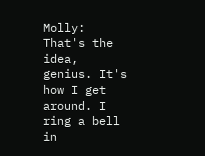Molly: That's the idea, genius. It's how I get around. I ring a bell in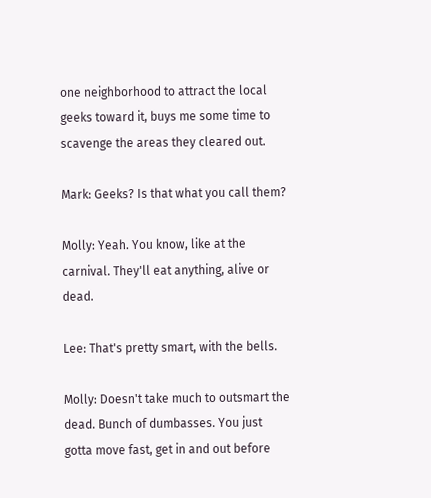one neighborhood to attract the local geeks toward it, buys me some time to scavenge the areas they cleared out.

Mark: Geeks? Is that what you call them?

Molly: Yeah. You know, like at the carnival. They'll eat anything, alive or dead.

Lee: That's pretty smart, with the bells.

Molly: Doesn't take much to outsmart the dead. Bunch of dumbasses. You just gotta move fast, get in and out before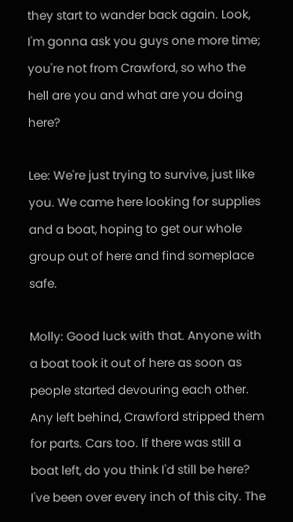they start to wander back again. Look, I'm gonna ask you guys one more time; you're not from Crawford, so who the hell are you and what are you doing here?

Lee: We're just trying to survive, just like you. We came here looking for supplies and a boat, hoping to get our whole group out of here and find someplace safe.

Molly: Good luck with that. Anyone with a boat took it out of here as soon as people started devouring each other. Any left behind, Crawford stripped them for parts. Cars too. If there was still a boat left, do you think I'd still be here? I've been over every inch of this city. The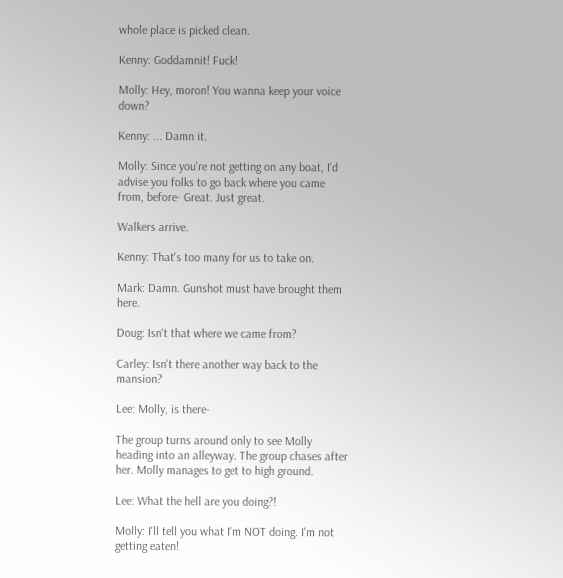whole place is picked clean.

Kenny: Goddamnit! Fuck!

Molly: Hey, moron! You wanna keep your voice down?

Kenny: ... Damn it.

Molly: Since you're not getting on any boat, I'd advise you folks to go back where you came from, before- Great. Just great.

Walkers arrive.

Kenny: That's too many for us to take on.

Mark: Damn. Gunshot must have brought them here.

Doug: Isn't that where we came from?

Carley: Isn't there another way back to the mansion?

Lee: Molly, is there-

The group turns around only to see Molly heading into an alleyway. The group chases after her. Molly manages to get to high ground.

Lee: What the hell are you doing?!

Molly: I'll tell you what I'm NOT doing. I'm not getting eaten!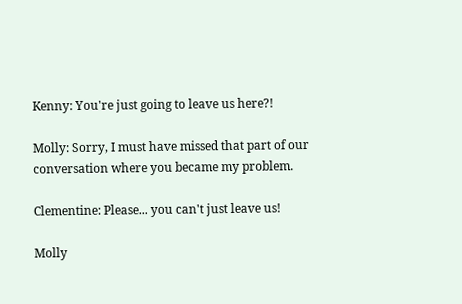Kenny: You're just going to leave us here?!

Molly: Sorry, I must have missed that part of our conversation where you became my problem.

Clementine: Please... you can't just leave us!

Molly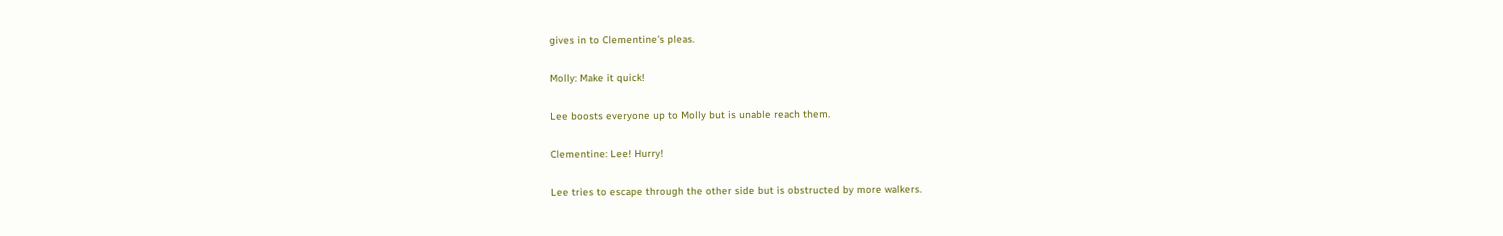gives in to Clementine's pleas.

Molly: Make it quick!

Lee boosts everyone up to Molly but is unable reach them.

Clementine: Lee! Hurry!

Lee tries to escape through the other side but is obstructed by more walkers.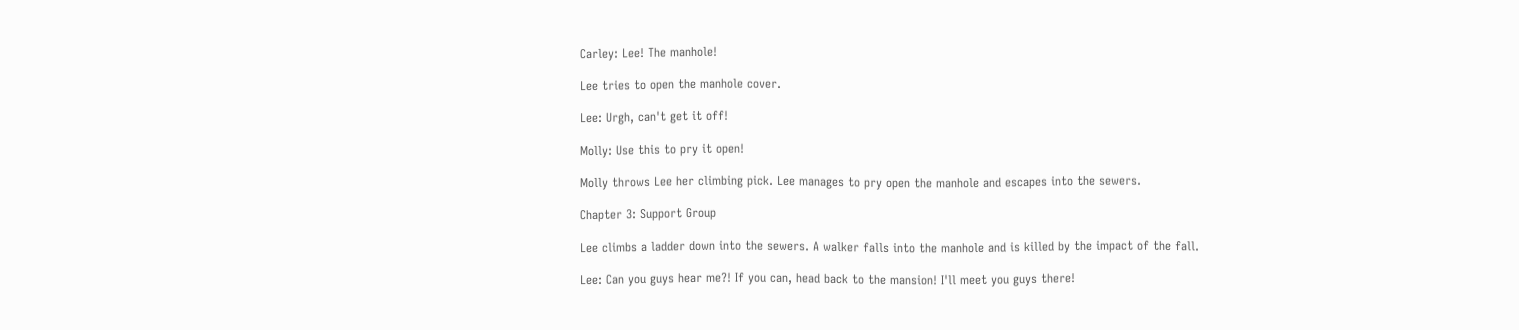Carley: Lee! The manhole!

Lee tries to open the manhole cover.

Lee: Urgh, can't get it off!

Molly: Use this to pry it open!

Molly throws Lee her climbing pick. Lee manages to pry open the manhole and escapes into the sewers.

Chapter 3: Support Group

Lee climbs a ladder down into the sewers. A walker falls into the manhole and is killed by the impact of the fall.

Lee: Can you guys hear me?! If you can, head back to the mansion! I'll meet you guys there!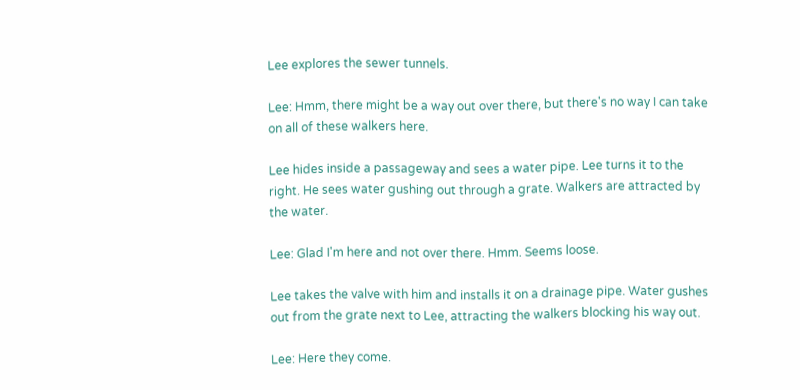Lee explores the sewer tunnels.

Lee: Hmm, there might be a way out over there, but there's no way I can take on all of these walkers here.

Lee hides inside a passageway and sees a water pipe. Lee turns it to the right. He sees water gushing out through a grate. Walkers are attracted by the water.

Lee: Glad I'm here and not over there. Hmm. Seems loose.

Lee takes the valve with him and installs it on a drainage pipe. Water gushes out from the grate next to Lee, attracting the walkers blocking his way out.

Lee: Here they come.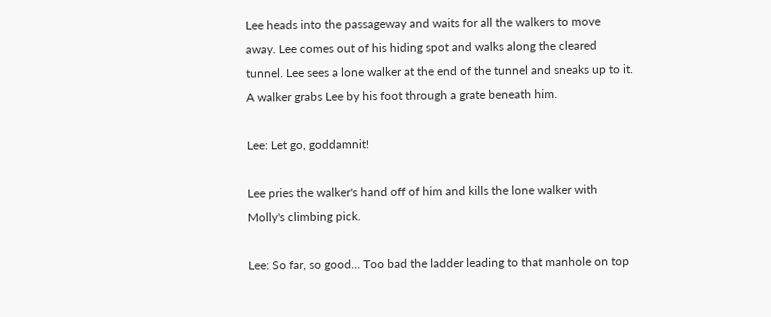Lee heads into the passageway and waits for all the walkers to move away. Lee comes out of his hiding spot and walks along the cleared tunnel. Lee sees a lone walker at the end of the tunnel and sneaks up to it. A walker grabs Lee by his foot through a grate beneath him.

Lee: Let go, goddamnit!

Lee pries the walker's hand off of him and kills the lone walker with Molly's climbing pick.

Lee: So far, so good... Too bad the ladder leading to that manhole on top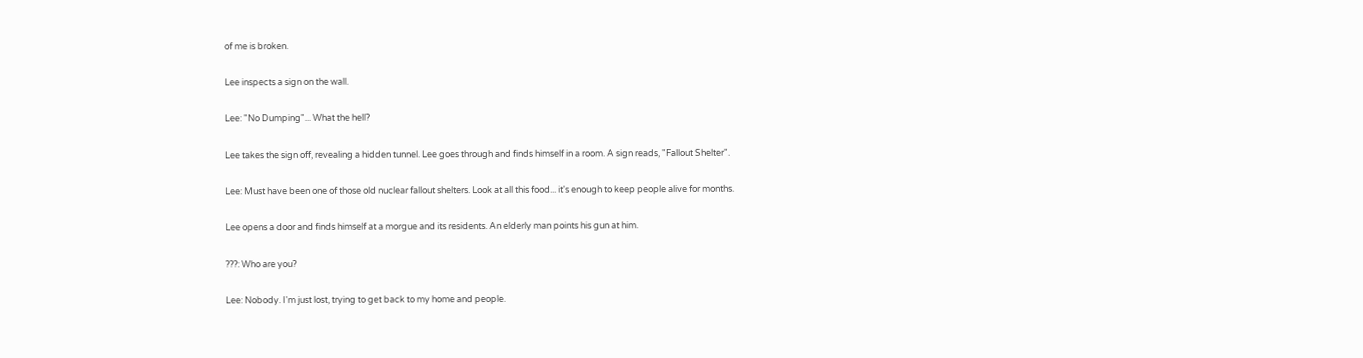of me is broken.

Lee inspects a sign on the wall.

Lee: "No Dumping"... What the hell?

Lee takes the sign off, revealing a hidden tunnel. Lee goes through and finds himself in a room. A sign reads, "Fallout Shelter".

Lee: Must have been one of those old nuclear fallout shelters. Look at all this food... it's enough to keep people alive for months.

Lee opens a door and finds himself at a morgue and its residents. An elderly man points his gun at him.

???: Who are you?

Lee: Nobody. I'm just lost, trying to get back to my home and people.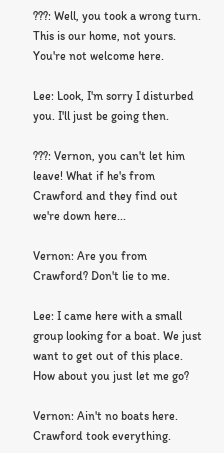???: Well, you took a wrong turn. This is our home, not yours. You're not welcome here.

Lee: Look, I'm sorry I disturbed you. I'll just be going then.

???: Vernon, you can't let him leave! What if he's from Crawford and they find out we're down here...

Vernon: Are you from Crawford? Don't lie to me.

Lee: I came here with a small group looking for a boat. We just want to get out of this place. How about you just let me go?

Vernon: Ain't no boats here. Crawford took everything.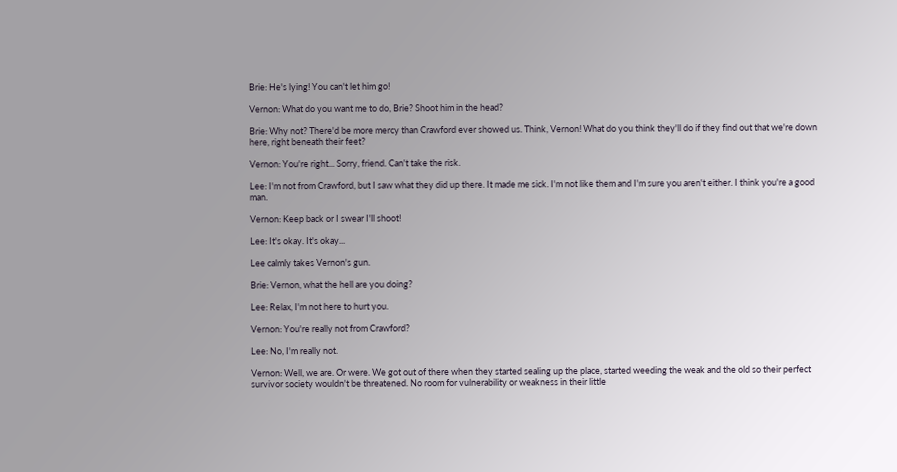Brie: He's lying! You can't let him go!

Vernon: What do you want me to do, Brie? Shoot him in the head?

Brie: Why not? There'd be more mercy than Crawford ever showed us. Think, Vernon! What do you think they'll do if they find out that we're down here, right beneath their feet?

Vernon: You're right... Sorry, friend. Can't take the risk.

Lee: I'm not from Crawford, but I saw what they did up there. It made me sick. I'm not like them and I'm sure you aren't either. I think you're a good man.

Vernon: Keep back or I swear I'll shoot!

Lee: It's okay. It's okay...

Lee calmly takes Vernon's gun.

Brie: Vernon, what the hell are you doing?

Lee: Relax, I'm not here to hurt you.

Vernon: You're really not from Crawford?

Lee: No, I'm really not.

Vernon: Well, we are. Or were. We got out of there when they started sealing up the place, started weeding the weak and the old so their perfect survivor society wouldn't be threatened. No room for vulnerability or weakness in their little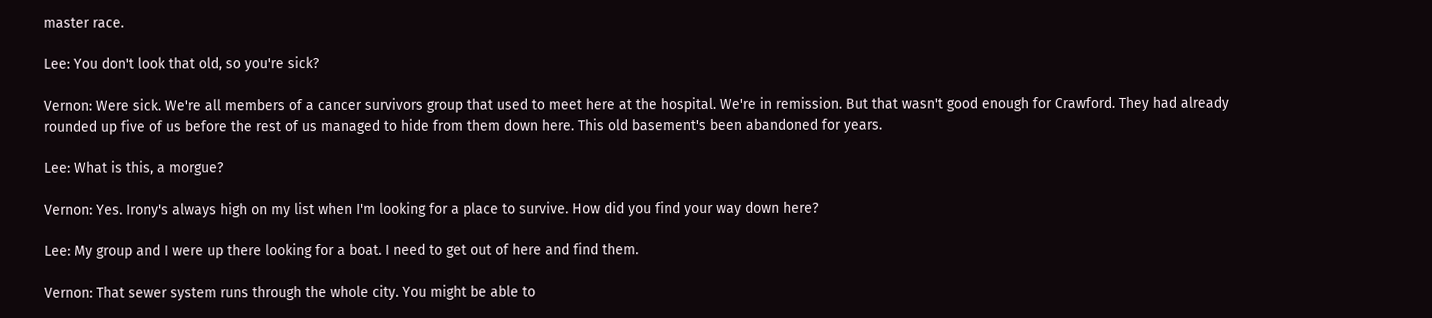master race.

Lee: You don't look that old, so you're sick?

Vernon: Were sick. We're all members of a cancer survivors group that used to meet here at the hospital. We're in remission. But that wasn't good enough for Crawford. They had already rounded up five of us before the rest of us managed to hide from them down here. This old basement's been abandoned for years.

Lee: What is this, a morgue?

Vernon: Yes. Irony's always high on my list when I'm looking for a place to survive. How did you find your way down here?

Lee: My group and I were up there looking for a boat. I need to get out of here and find them.

Vernon: That sewer system runs through the whole city. You might be able to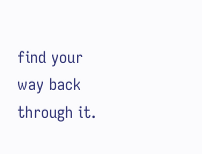find your way back through it.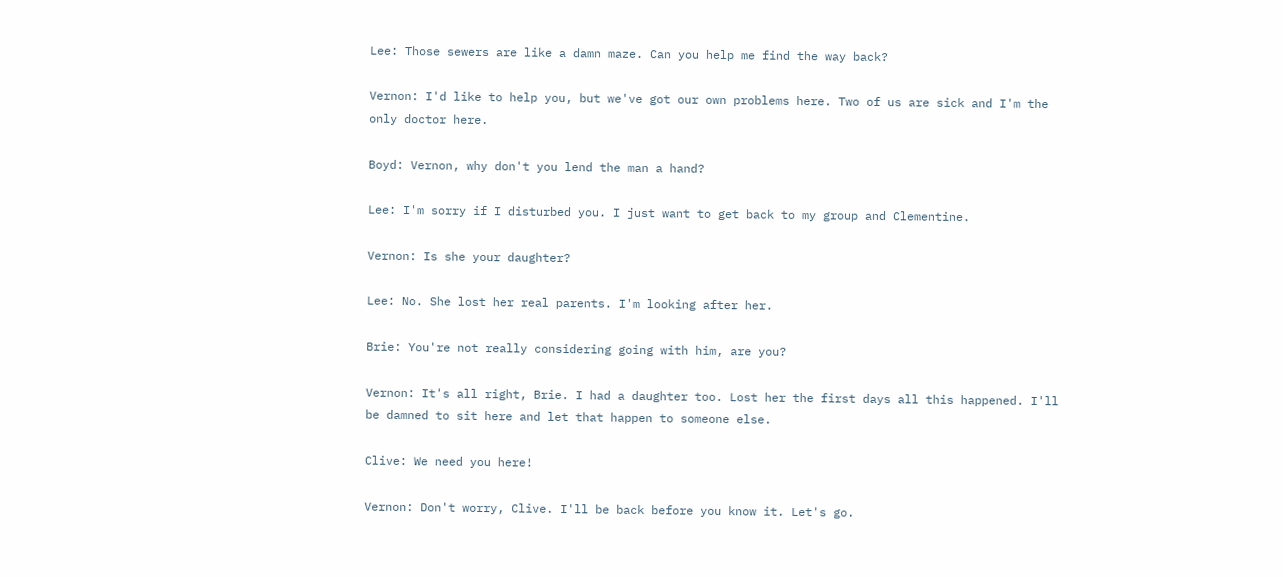Lee: Those sewers are like a damn maze. Can you help me find the way back?

Vernon: I'd like to help you, but we've got our own problems here. Two of us are sick and I'm the only doctor here.

Boyd: Vernon, why don't you lend the man a hand?

Lee: I'm sorry if I disturbed you. I just want to get back to my group and Clementine.

Vernon: Is she your daughter?

Lee: No. She lost her real parents. I'm looking after her.

Brie: You're not really considering going with him, are you?

Vernon: It's all right, Brie. I had a daughter too. Lost her the first days all this happened. I'll be damned to sit here and let that happen to someone else.

Clive: We need you here!

Vernon: Don't worry, Clive. I'll be back before you know it. Let's go.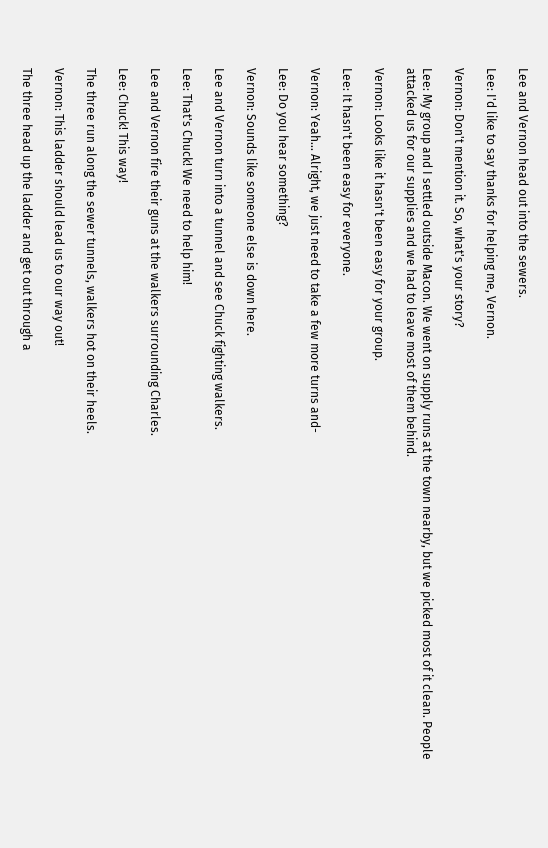Lee and Vernon head out into the sewers.

Lee: I'd like to say thanks for helping me, Vernon.

Vernon: Don't mention it. So, what's your story?

Lee: My group and I settled outside Macon. We went on supply runs at the town nearby, but we picked most of it clean. People attacked us for our supplies and we had to leave most of them behind.

Vernon: Looks like it hasn't been easy for your group.

Lee: It hasn't been easy for everyone.

Vernon: Yeah... Alright, we just need to take a few more turns and-

Lee: Do you hear something?

Vernon: Sounds like someone else is down here.

Lee and Vernon turn into a tunnel and see Chuck fighting walkers.

Lee: That's Chuck! We need to help him!

Lee and Vernon fire their guns at the walkers surrounding Charles.

Lee: Chuck! This way!

The three run along the sewer tunnels, walkers hot on their heels.

Vernon: This ladder should lead us to our way out!

The three head up the ladder and get out through a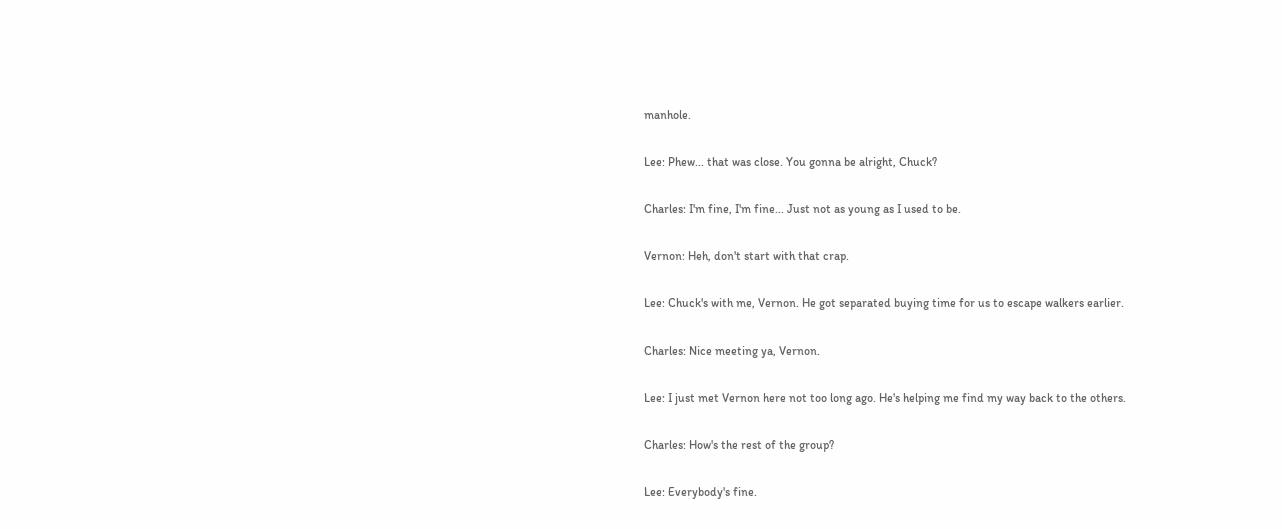manhole.

Lee: Phew... that was close. You gonna be alright, Chuck?

Charles: I'm fine, I'm fine... Just not as young as I used to be.

Vernon: Heh, don't start with that crap.

Lee: Chuck's with me, Vernon. He got separated buying time for us to escape walkers earlier.

Charles: Nice meeting ya, Vernon.

Lee: I just met Vernon here not too long ago. He's helping me find my way back to the others.

Charles: How's the rest of the group?

Lee: Everybody's fine.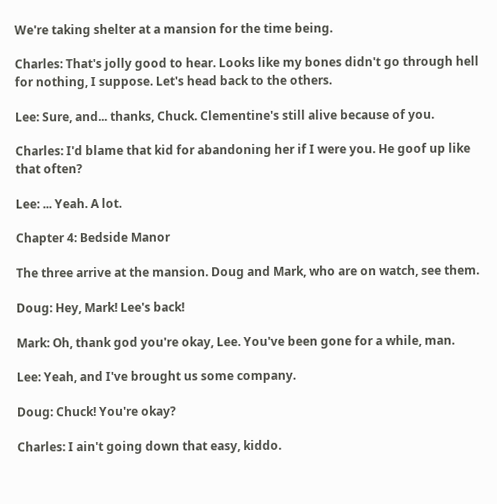We're taking shelter at a mansion for the time being.

Charles: That's jolly good to hear. Looks like my bones didn't go through hell for nothing, I suppose. Let's head back to the others.

Lee: Sure, and... thanks, Chuck. Clementine's still alive because of you.

Charles: I'd blame that kid for abandoning her if I were you. He goof up like that often?

Lee: ... Yeah. A lot.

Chapter 4: Bedside Manor

The three arrive at the mansion. Doug and Mark, who are on watch, see them.

Doug: Hey, Mark! Lee's back!

Mark: Oh, thank god you're okay, Lee. You've been gone for a while, man.

Lee: Yeah, and I've brought us some company.

Doug: Chuck! You're okay?

Charles: I ain't going down that easy, kiddo.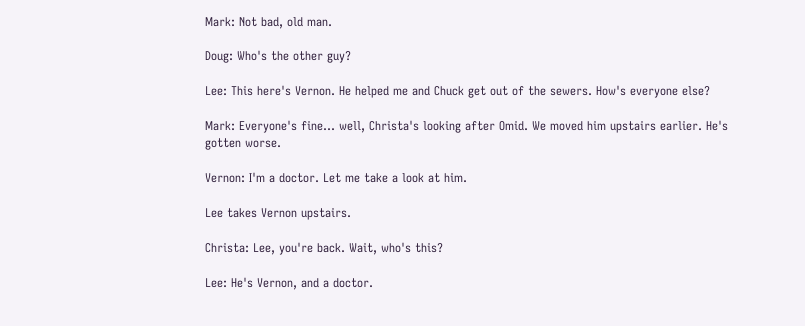Mark: Not bad, old man.

Doug: Who's the other guy?

Lee: This here's Vernon. He helped me and Chuck get out of the sewers. How's everyone else?

Mark: Everyone's fine... well, Christa's looking after Omid. We moved him upstairs earlier. He's gotten worse.

Vernon: I'm a doctor. Let me take a look at him.

Lee takes Vernon upstairs.

Christa: Lee, you're back. Wait, who's this?

Lee: He's Vernon, and a doctor.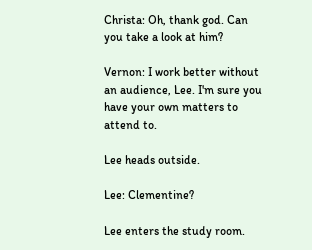Christa: Oh, thank god. Can you take a look at him?

Vernon: I work better without an audience, Lee. I'm sure you have your own matters to attend to.

Lee heads outside.

Lee: Clementine?

Lee enters the study room.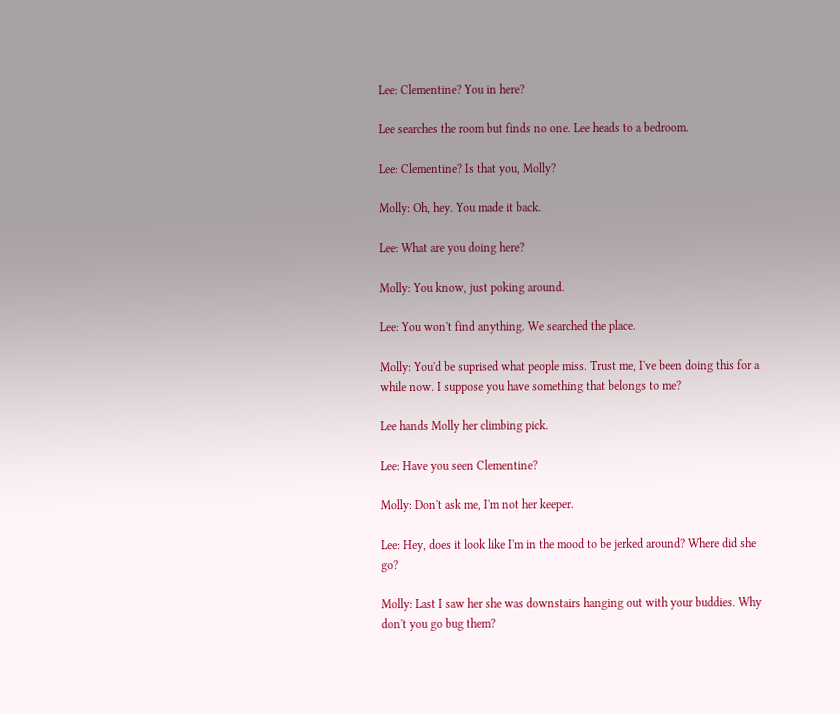Lee: Clementine? You in here?

Lee searches the room but finds no one. Lee heads to a bedroom.

Lee: Clementine? Is that you, Molly?

Molly: Oh, hey. You made it back.

Lee: What are you doing here?

Molly: You know, just poking around.

Lee: You won't find anything. We searched the place.

Molly: You'd be suprised what people miss. Trust me, I've been doing this for a while now. I suppose you have something that belongs to me?

Lee hands Molly her climbing pick.

Lee: Have you seen Clementine?

Molly: Don't ask me, I'm not her keeper.

Lee: Hey, does it look like I'm in the mood to be jerked around? Where did she go?

Molly: Last I saw her she was downstairs hanging out with your buddies. Why don't you go bug them?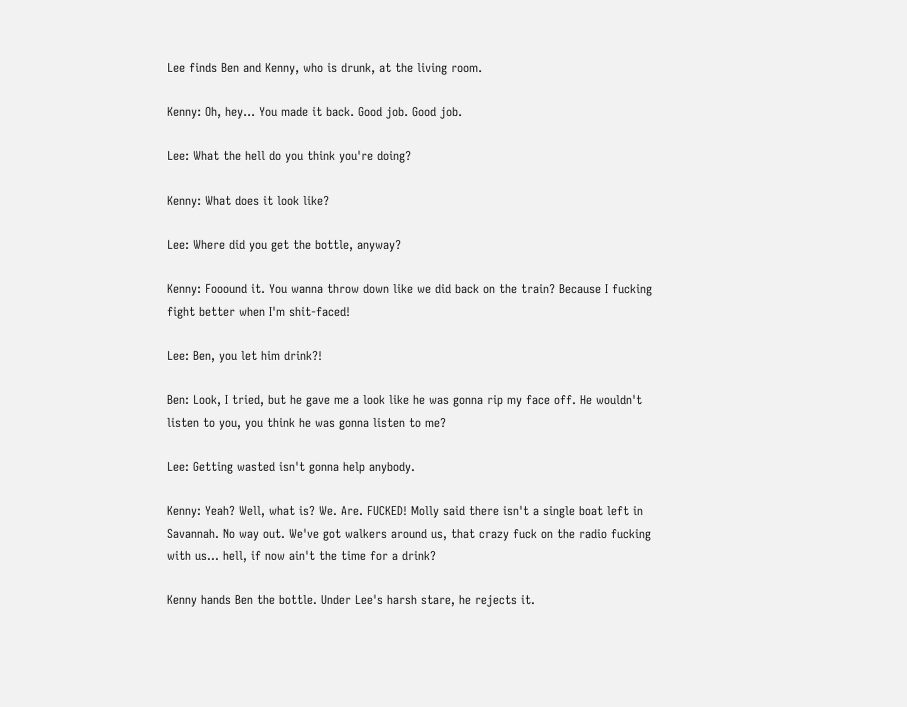Lee finds Ben and Kenny, who is drunk, at the living room.

Kenny: Oh, hey... You made it back. Good job. Good job.

Lee: What the hell do you think you're doing?

Kenny: What does it look like?

Lee: Where did you get the bottle, anyway?

Kenny: Fooound it. You wanna throw down like we did back on the train? Because I fucking fight better when I'm shit-faced!

Lee: Ben, you let him drink?!

Ben: Look, I tried, but he gave me a look like he was gonna rip my face off. He wouldn't listen to you, you think he was gonna listen to me?

Lee: Getting wasted isn't gonna help anybody.

Kenny: Yeah? Well, what is? We. Are. FUCKED! Molly said there isn't a single boat left in Savannah. No way out. We've got walkers around us, that crazy fuck on the radio fucking with us... hell, if now ain't the time for a drink?

Kenny hands Ben the bottle. Under Lee's harsh stare, he rejects it.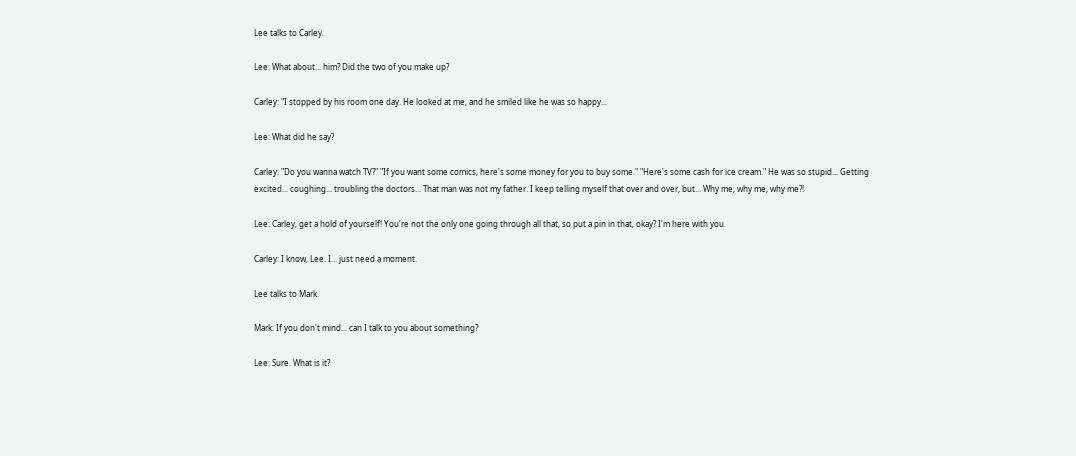Lee talks to Carley.

Lee: What about... him? Did the two of you make up?

Carley: "I stopped by his room one day. He looked at me, and he smiled like he was so happy...

Lee: What did he say?

Carley: "Do you wanna watch TV?" "If you want some comics, here's some money for you to buy some." "Here's some cash for ice cream." He was so stupid... Getting excited... coughing... troubling the doctors... That man was not my father. I keep telling myself that over and over, but... Why me, why me, why me?!

Lee: Carley, get a hold of yourself! You're not the only one going through all that, so put a pin in that, okay? I'm here with you.

Carley: I know, Lee. I... just need a moment.

Lee talks to Mark.

Mark: If you don't mind... can I talk to you about something?

Lee: Sure. What is it?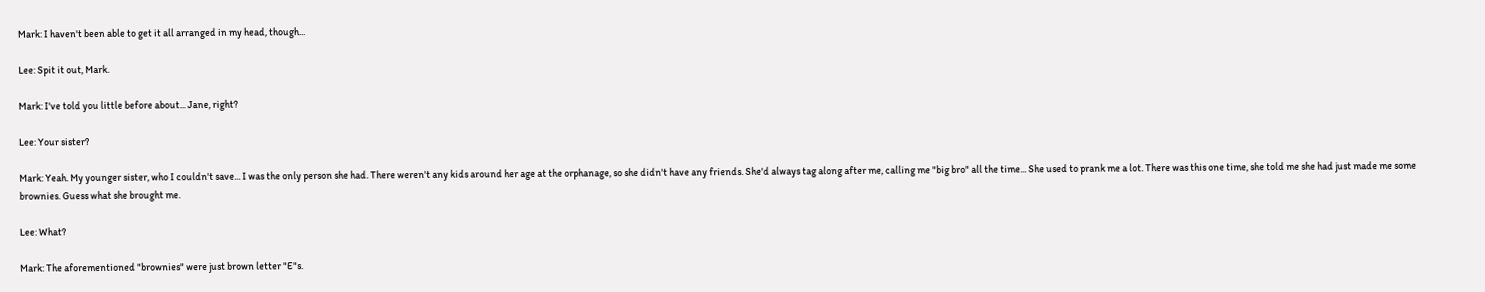Mark: I haven't been able to get it all arranged in my head, though...

Lee: Spit it out, Mark.

Mark: I've told you little before about... Jane, right?

Lee: Your sister?

Mark: Yeah. My younger sister, who I couldn't save... I was the only person she had. There weren't any kids around her age at the orphanage, so she didn't have any friends. She'd always tag along after me, calling me "big bro" all the time... She used to prank me a lot. There was this one time, she told me she had just made me some brownies. Guess what she brought me.

Lee: What?

Mark: The aforementioned "brownies" were just brown letter "E"s.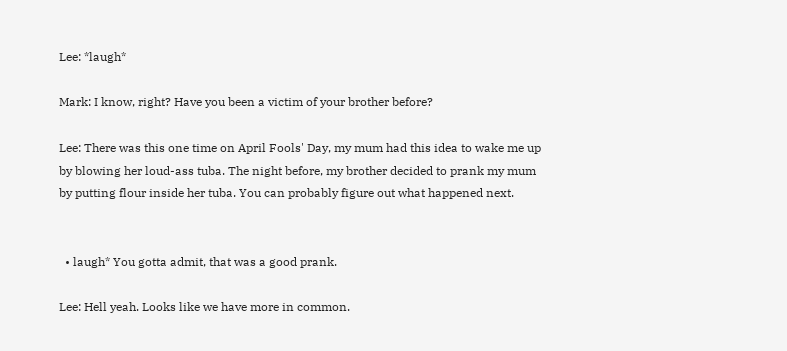Lee: *laugh*

Mark: I know, right? Have you been a victim of your brother before?

Lee: There was this one time on April Fools' Day, my mum had this idea to wake me up by blowing her loud-ass tuba. The night before, my brother decided to prank my mum by putting flour inside her tuba. You can probably figure out what happened next.


  • laugh* You gotta admit, that was a good prank.

Lee: Hell yeah. Looks like we have more in common.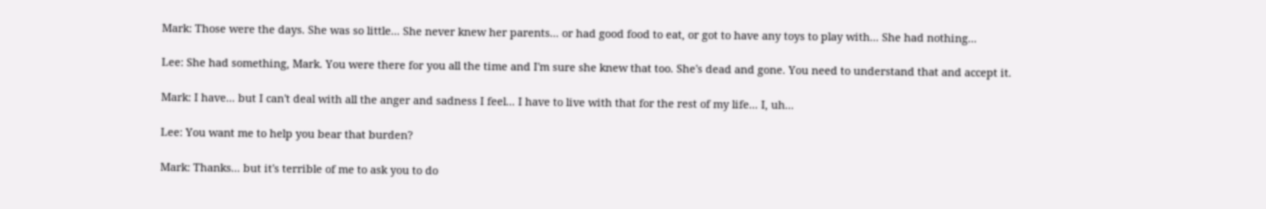Mark: Those were the days. She was so little... She never knew her parents... or had good food to eat, or got to have any toys to play with... She had nothing...

Lee: She had something, Mark. You were there for you all the time and I'm sure she knew that too. She's dead and gone. You need to understand that and accept it.

Mark: I have... but I can't deal with all the anger and sadness I feel... I have to live with that for the rest of my life... I, uh...

Lee: You want me to help you bear that burden?

Mark: Thanks... but it's terrible of me to ask you to do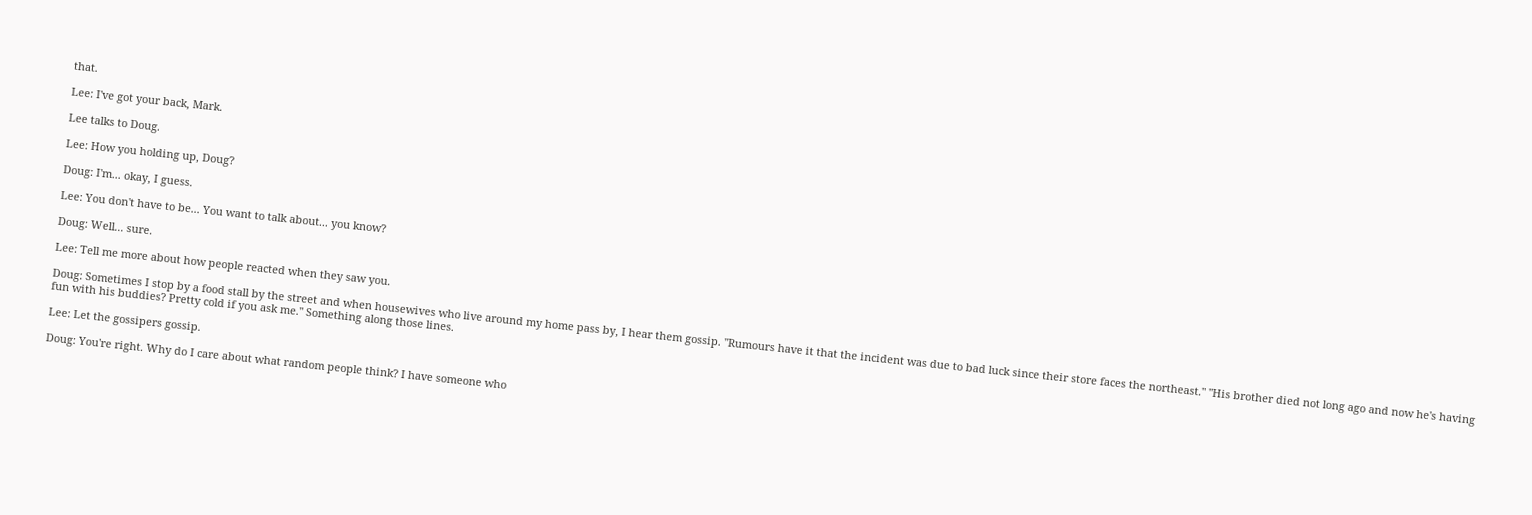that.

Lee: I've got your back, Mark.

Lee talks to Doug.

Lee: How you holding up, Doug?

Doug: I'm... okay, I guess.

Lee: You don't have to be... You want to talk about... you know?

Doug: Well... sure.

Lee: Tell me more about how people reacted when they saw you.

Doug: Sometimes I stop by a food stall by the street and when housewives who live around my home pass by, I hear them gossip. "Rumours have it that the incident was due to bad luck since their store faces the northeast." "His brother died not long ago and now he's having fun with his buddies? Pretty cold if you ask me." Something along those lines.

Lee: Let the gossipers gossip.

Doug: You're right. Why do I care about what random people think? I have someone who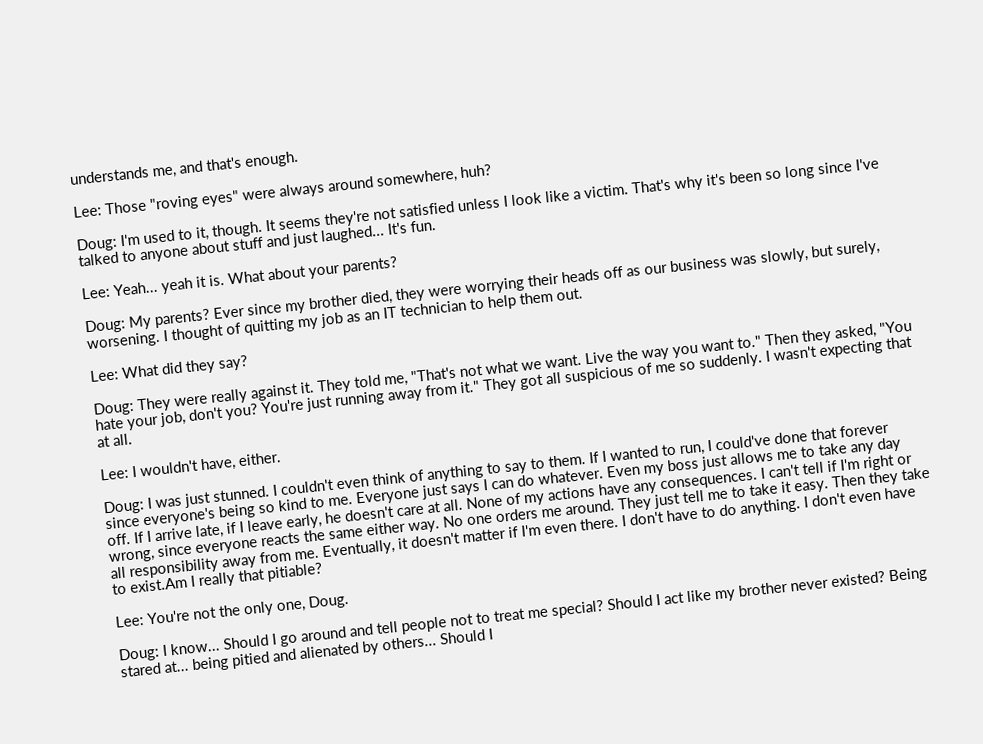understands me, and that's enough.

Lee: Those "roving eyes" were always around somewhere, huh?

Doug: I'm used to it, though. It seems they're not satisfied unless I look like a victim. That's why it's been so long since I've talked to anyone about stuff and just laughed... It's fun.

Lee: Yeah... yeah it is. What about your parents?

Doug: My parents? Ever since my brother died, they were worrying their heads off as our business was slowly, but surely, worsening. I thought of quitting my job as an IT technician to help them out.

Lee: What did they say?

Doug: They were really against it. They told me, "That's not what we want. Live the way you want to." Then they asked, "You hate your job, don't you? You're just running away from it." They got all suspicious of me so suddenly. I wasn't expecting that at all.

Lee: I wouldn't have, either.

Doug: I was just stunned. I couldn't even think of anything to say to them. If I wanted to run, I could've done that forever since everyone's being so kind to me. Everyone just says I can do whatever. Even my boss just allows me to take any day off. If I arrive late, if I leave early, he doesn't care at all. None of my actions have any consequences. I can't tell if I'm right or wrong, since everyone reacts the same either way. No one orders me around. They just tell me to take it easy. Then they take all responsibility away from me. Eventually, it doesn't matter if I'm even there. I don't have to do anything. I don't even have to exist.Am I really that pitiable?

Lee: You're not the only one, Doug.

Doug: I know... Should I go around and tell people not to treat me special? Should I act like my brother never existed? Being stared at... being pitied and alienated by others... Should I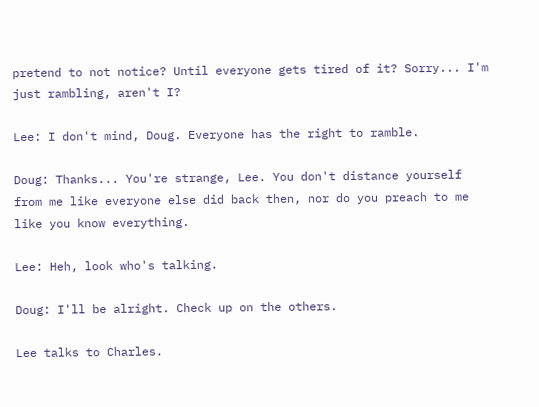pretend to not notice? Until everyone gets tired of it? Sorry... I'm just rambling, aren't I?

Lee: I don't mind, Doug. Everyone has the right to ramble.

Doug: Thanks... You're strange, Lee. You don't distance yourself from me like everyone else did back then, nor do you preach to me like you know everything.

Lee: Heh, look who's talking.

Doug: I'll be alright. Check up on the others.

Lee talks to Charles.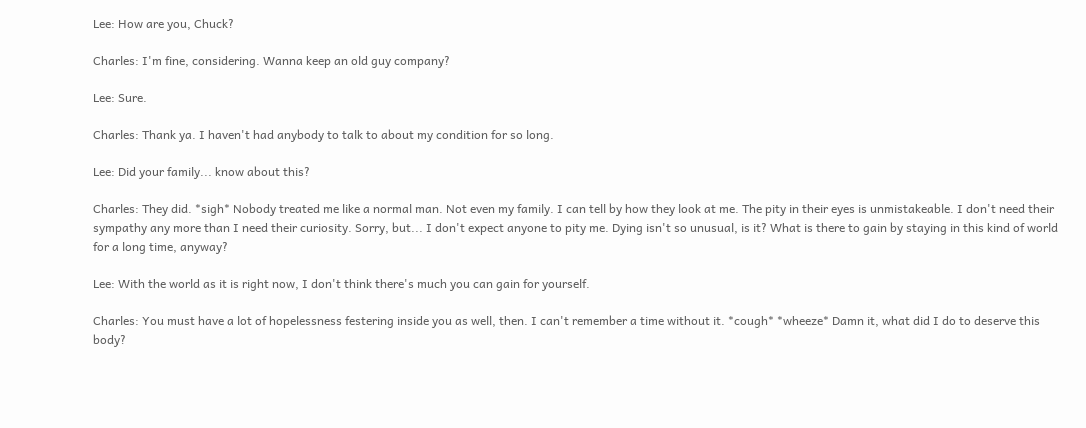Lee: How are you, Chuck?

Charles: I'm fine, considering. Wanna keep an old guy company?

Lee: Sure.

Charles: Thank ya. I haven't had anybody to talk to about my condition for so long.

Lee: Did your family... know about this?

Charles: They did. *sigh* Nobody treated me like a normal man. Not even my family. I can tell by how they look at me. The pity in their eyes is unmistakeable. I don't need their sympathy any more than I need their curiosity. Sorry, but... I don't expect anyone to pity me. Dying isn't so unusual, is it? What is there to gain by staying in this kind of world for a long time, anyway?

Lee: With the world as it is right now, I don't think there's much you can gain for yourself.

Charles: You must have a lot of hopelessness festering inside you as well, then. I can't remember a time without it. *cough* *wheeze* Damn it, what did I do to deserve this body?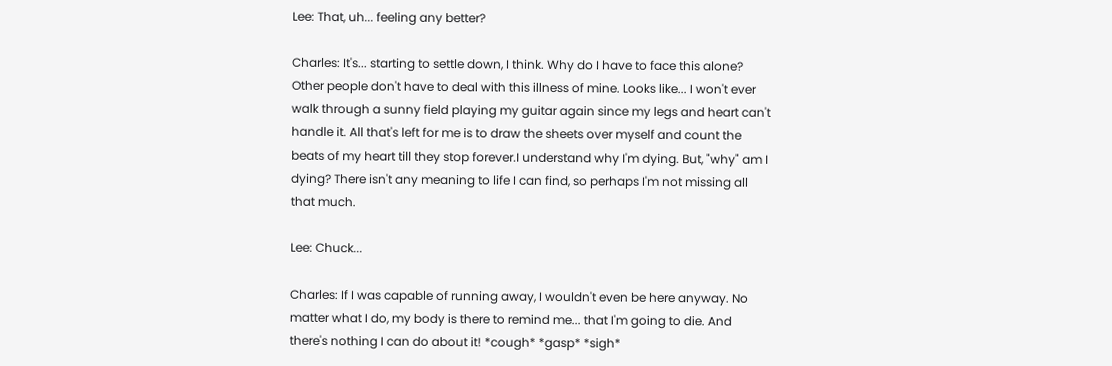Lee: That, uh... feeling any better?

Charles: It's... starting to settle down, I think. Why do I have to face this alone? Other people don't have to deal with this illness of mine. Looks like... I won't ever walk through a sunny field playing my guitar again since my legs and heart can't handle it. All that's left for me is to draw the sheets over myself and count the beats of my heart till they stop forever.I understand why I'm dying. But, "why" am I dying? There isn't any meaning to life I can find, so perhaps I'm not missing all that much.

Lee: Chuck...

Charles: If I was capable of running away, I wouldn't even be here anyway. No matter what I do, my body is there to remind me... that I'm going to die. And there's nothing I can do about it! *cough* *gasp* *sigh*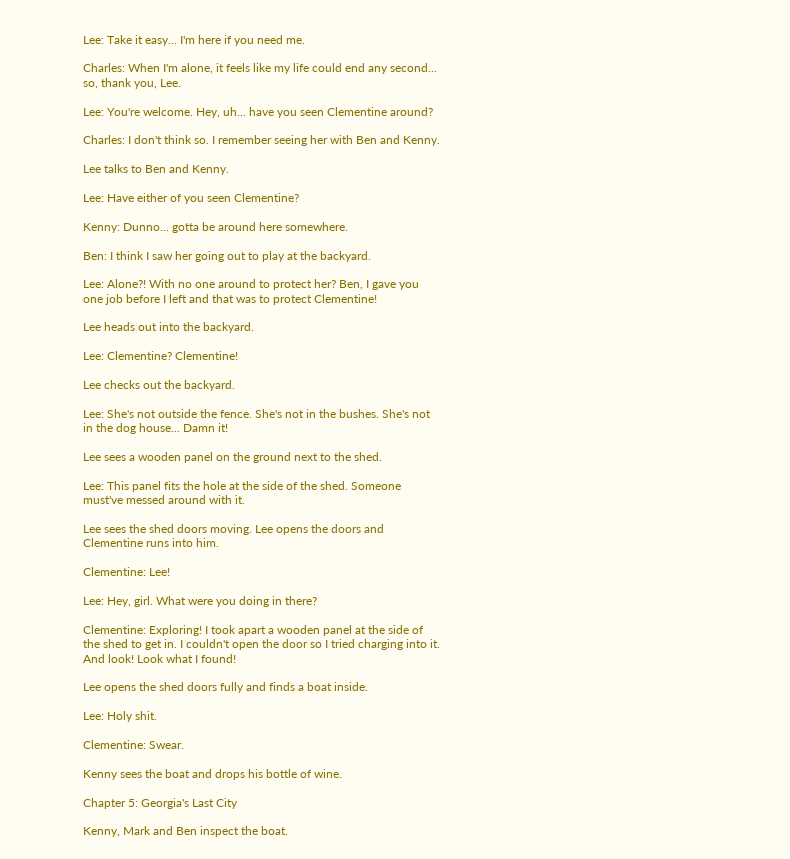Lee: Take it easy... I'm here if you need me.

Charles: When I'm alone, it feels like my life could end any second... so, thank you, Lee.

Lee: You're welcome. Hey, uh... have you seen Clementine around?

Charles: I don't think so. I remember seeing her with Ben and Kenny.

Lee talks to Ben and Kenny.

Lee: Have either of you seen Clementine?

Kenny: Dunno... gotta be around here somewhere.

Ben: I think I saw her going out to play at the backyard.

Lee: Alone?! With no one around to protect her? Ben, I gave you one job before I left and that was to protect Clementine!

Lee heads out into the backyard.

Lee: Clementine? Clementine!

Lee checks out the backyard.

Lee: She's not outside the fence. She's not in the bushes. She's not in the dog house... Damn it!

Lee sees a wooden panel on the ground next to the shed.

Lee: This panel fits the hole at the side of the shed. Someone must've messed around with it.

Lee sees the shed doors moving. Lee opens the doors and Clementine runs into him.

Clementine: Lee!

Lee: Hey, girl. What were you doing in there?

Clementine: Exploring! I took apart a wooden panel at the side of the shed to get in. I couldn't open the door so I tried charging into it. And look! Look what I found!

Lee opens the shed doors fully and finds a boat inside.

Lee: Holy shit.

Clementine: Swear.

Kenny sees the boat and drops his bottle of wine.

Chapter 5: Georgia's Last City

Kenny, Mark and Ben inspect the boat.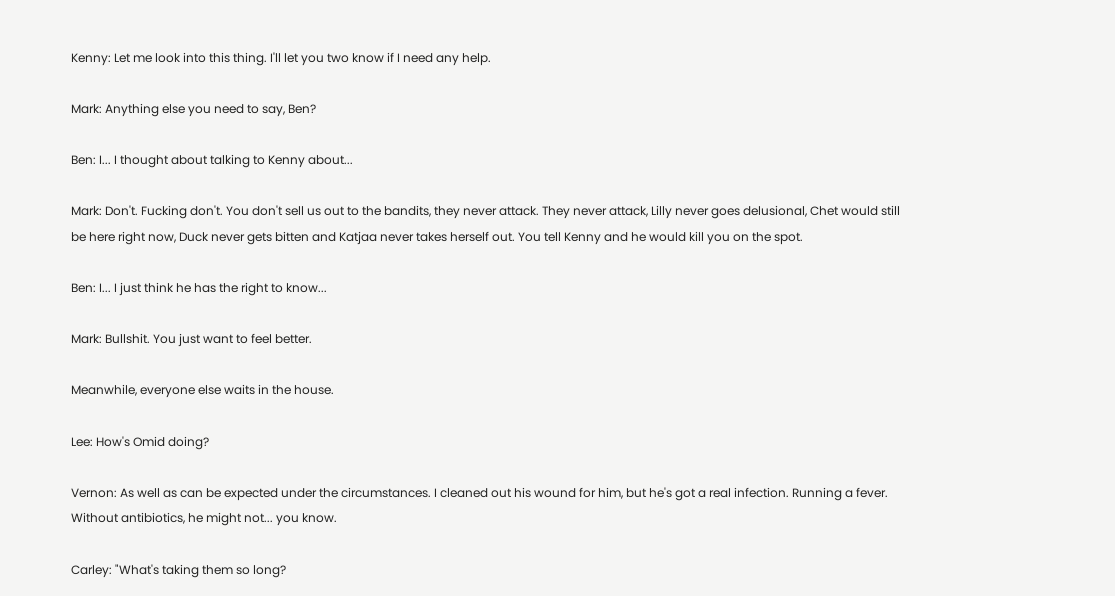Kenny: Let me look into this thing. I'll let you two know if I need any help.

Mark: Anything else you need to say, Ben?

Ben: I... I thought about talking to Kenny about...

Mark: Don't. Fucking don't. You don't sell us out to the bandits, they never attack. They never attack, Lilly never goes delusional, Chet would still be here right now, Duck never gets bitten and Katjaa never takes herself out. You tell Kenny and he would kill you on the spot.

Ben: I... I just think he has the right to know...

Mark: Bullshit. You just want to feel better.

Meanwhile, everyone else waits in the house.

Lee: How's Omid doing?

Vernon: As well as can be expected under the circumstances. I cleaned out his wound for him, but he's got a real infection. Running a fever. Without antibiotics, he might not... you know.

Carley: "What's taking them so long?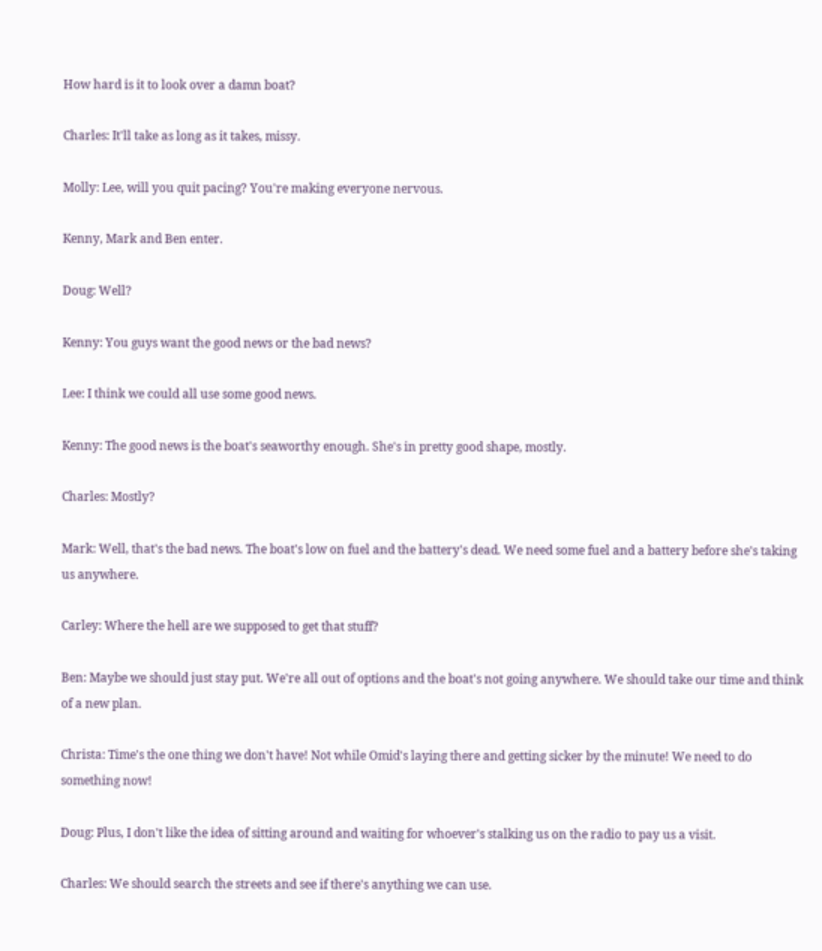How hard is it to look over a damn boat?

Charles: It'll take as long as it takes, missy.

Molly: Lee, will you quit pacing? You're making everyone nervous.

Kenny, Mark and Ben enter.

Doug: Well?

Kenny: You guys want the good news or the bad news?

Lee: I think we could all use some good news.

Kenny: The good news is the boat's seaworthy enough. She's in pretty good shape, mostly.

Charles: Mostly?

Mark: Well, that's the bad news. The boat's low on fuel and the battery's dead. We need some fuel and a battery before she's taking us anywhere.

Carley: Where the hell are we supposed to get that stuff?

Ben: Maybe we should just stay put. We're all out of options and the boat's not going anywhere. We should take our time and think of a new plan.

Christa: Time's the one thing we don't have! Not while Omid's laying there and getting sicker by the minute! We need to do something now!

Doug: Plus, I don't like the idea of sitting around and waiting for whoever's stalking us on the radio to pay us a visit.

Charles: We should search the streets and see if there's anything we can use.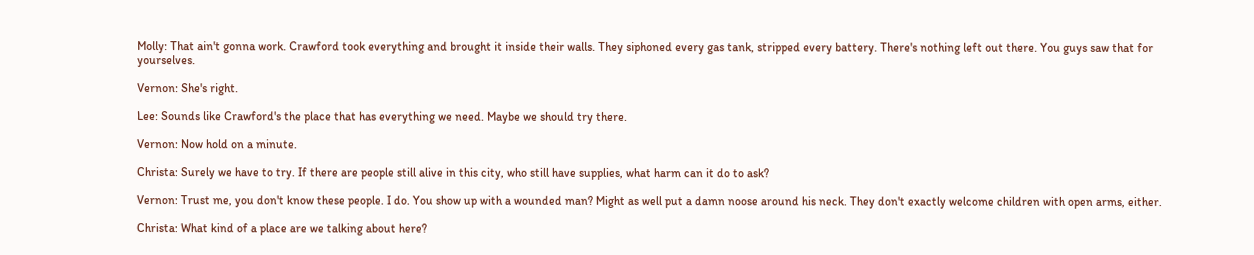Molly: That ain't gonna work. Crawford took everything and brought it inside their walls. They siphoned every gas tank, stripped every battery. There's nothing left out there. You guys saw that for yourselves.

Vernon: She's right.

Lee: Sounds like Crawford's the place that has everything we need. Maybe we should try there.

Vernon: Now hold on a minute.

Christa: Surely we have to try. If there are people still alive in this city, who still have supplies, what harm can it do to ask?

Vernon: Trust me, you don't know these people. I do. You show up with a wounded man? Might as well put a damn noose around his neck. They don't exactly welcome children with open arms, either.

Christa: What kind of a place are we talking about here?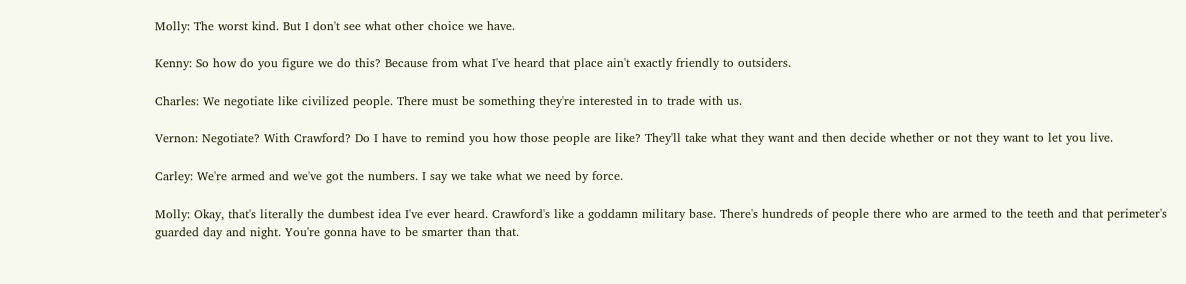Molly: The worst kind. But I don't see what other choice we have.

Kenny: So how do you figure we do this? Because from what I've heard that place ain't exactly friendly to outsiders.

Charles: We negotiate like civilized people. There must be something they're interested in to trade with us.

Vernon: Negotiate? With Crawford? Do I have to remind you how those people are like? They'll take what they want and then decide whether or not they want to let you live.

Carley: We're armed and we've got the numbers. I say we take what we need by force.

Molly: Okay, that's literally the dumbest idea I've ever heard. Crawford's like a goddamn military base. There's hundreds of people there who are armed to the teeth and that perimeter's guarded day and night. You're gonna have to be smarter than that.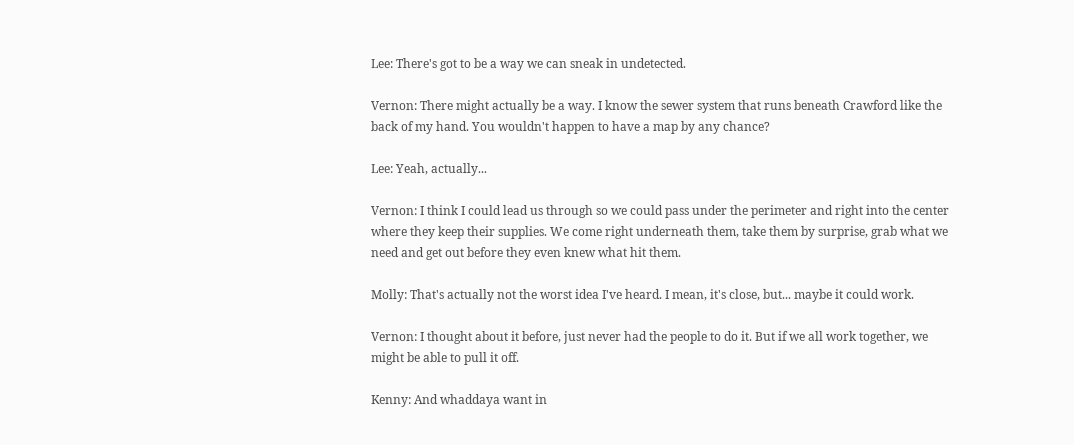Lee: There's got to be a way we can sneak in undetected.

Vernon: There might actually be a way. I know the sewer system that runs beneath Crawford like the back of my hand. You wouldn't happen to have a map by any chance?

Lee: Yeah, actually...

Vernon: I think I could lead us through so we could pass under the perimeter and right into the center where they keep their supplies. We come right underneath them, take them by surprise, grab what we need and get out before they even knew what hit them.

Molly: That's actually not the worst idea I've heard. I mean, it's close, but... maybe it could work.

Vernon: I thought about it before, just never had the people to do it. But if we all work together, we might be able to pull it off.

Kenny: And whaddaya want in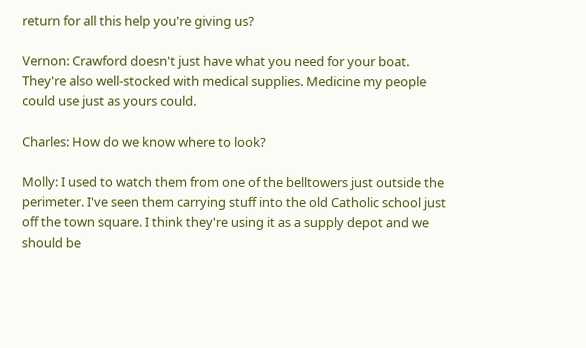return for all this help you're giving us?

Vernon: Crawford doesn't just have what you need for your boat. They're also well-stocked with medical supplies. Medicine my people could use just as yours could.

Charles: How do we know where to look?

Molly: I used to watch them from one of the belltowers just outside the perimeter. I've seen them carrying stuff into the old Catholic school just off the town square. I think they're using it as a supply depot and we should be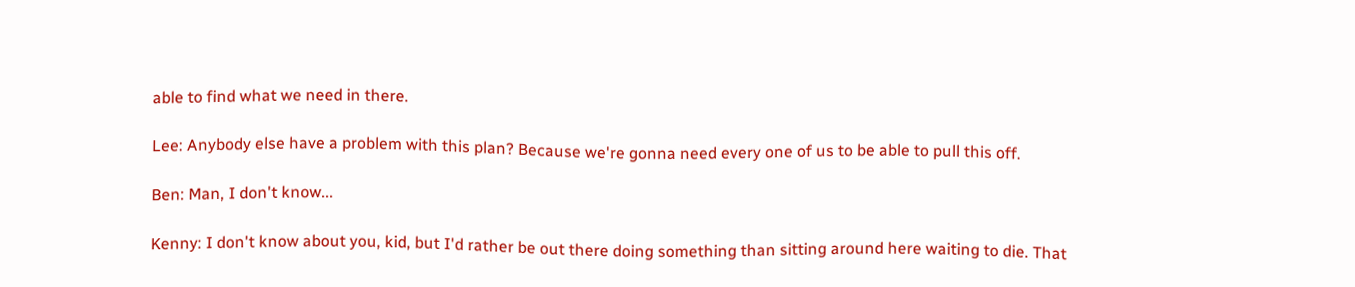able to find what we need in there.

Lee: Anybody else have a problem with this plan? Because we're gonna need every one of us to be able to pull this off.

Ben: Man, I don't know...

Kenny: I don't know about you, kid, but I'd rather be out there doing something than sitting around here waiting to die. That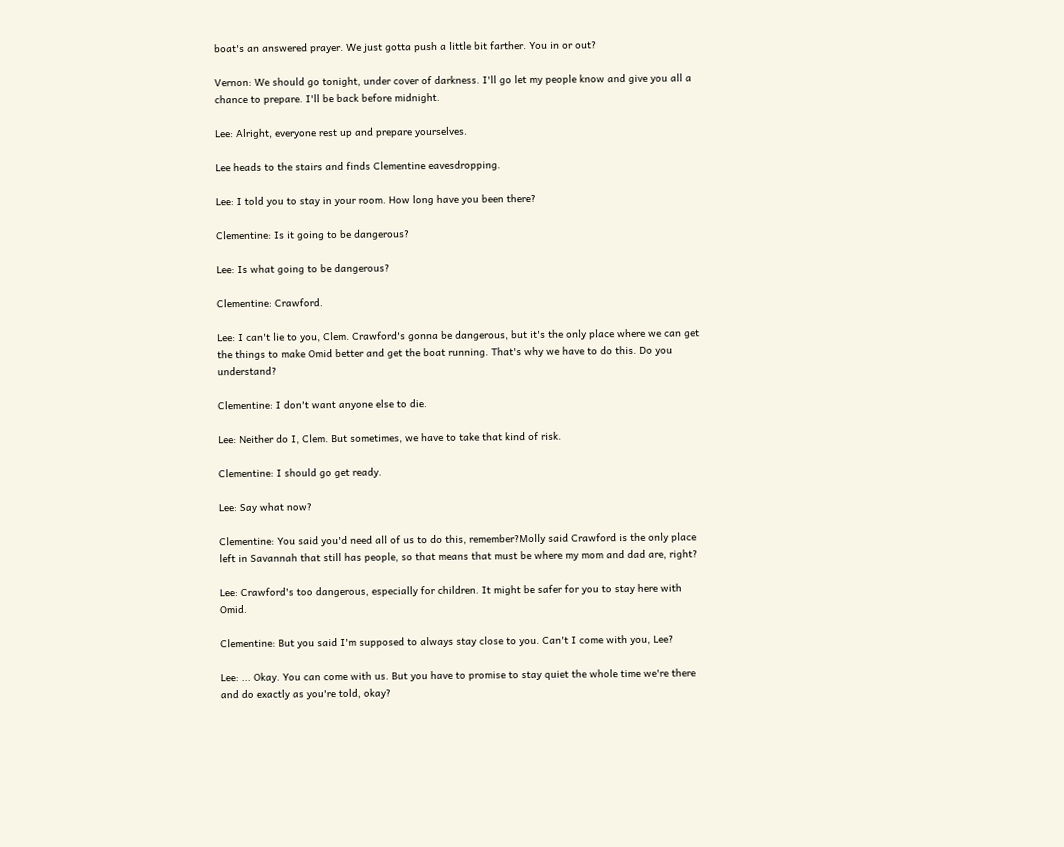boat's an answered prayer. We just gotta push a little bit farther. You in or out?

Vernon: We should go tonight, under cover of darkness. I'll go let my people know and give you all a chance to prepare. I'll be back before midnight.

Lee: Alright, everyone rest up and prepare yourselves.

Lee heads to the stairs and finds Clementine eavesdropping.

Lee: I told you to stay in your room. How long have you been there?

Clementine: Is it going to be dangerous?

Lee: Is what going to be dangerous?

Clementine: Crawford.

Lee: I can't lie to you, Clem. Crawford's gonna be dangerous, but it's the only place where we can get the things to make Omid better and get the boat running. That's why we have to do this. Do you understand?

Clementine: I don't want anyone else to die.

Lee: Neither do I, Clem. But sometimes, we have to take that kind of risk.

Clementine: I should go get ready.

Lee: Say what now?

Clementine: You said you'd need all of us to do this, remember?Molly said Crawford is the only place left in Savannah that still has people, so that means that must be where my mom and dad are, right?

Lee: Crawford's too dangerous, especially for children. It might be safer for you to stay here with Omid.

Clementine: But you said I'm supposed to always stay close to you. Can't I come with you, Lee?

Lee: ... Okay. You can come with us. But you have to promise to stay quiet the whole time we're there and do exactly as you're told, okay?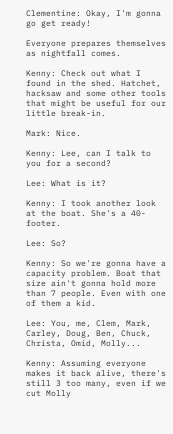Clementine: Okay, I'm gonna go get ready!

Everyone prepares themselves as nightfall comes.

Kenny: Check out what I found in the shed. Hatchet, hacksaw and some other tools that might be useful for our little break-in.

Mark: Nice.

Kenny: Lee, can I talk to you for a second?

Lee: What is it?

Kenny: I took another look at the boat. She's a 40-footer.

Lee: So?

Kenny: So we're gonna have a capacity problem. Boat that size ain't gonna hold more than 7 people. Even with one of them a kid.

Lee: You, me, Clem, Mark, Carley, Doug, Ben, Chuck, Christa, Omid, Molly...

Kenny: Assuming everyone makes it back alive, there's still 3 too many, even if we cut Molly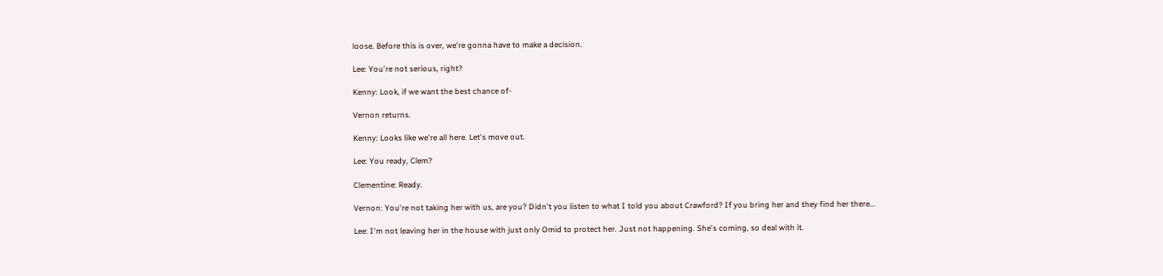loose. Before this is over, we're gonna have to make a decision.

Lee: You're not serious, right?

Kenny: Look, if we want the best chance of-

Vernon returns.

Kenny: Looks like we're all here. Let's move out.

Lee: You ready, Clem?

Clementine: Ready.

Vernon: You're not taking her with us, are you? Didn't you listen to what I told you about Crawford? If you bring her and they find her there...

Lee: I'm not leaving her in the house with just only Omid to protect her. Just not happening. She's coming, so deal with it.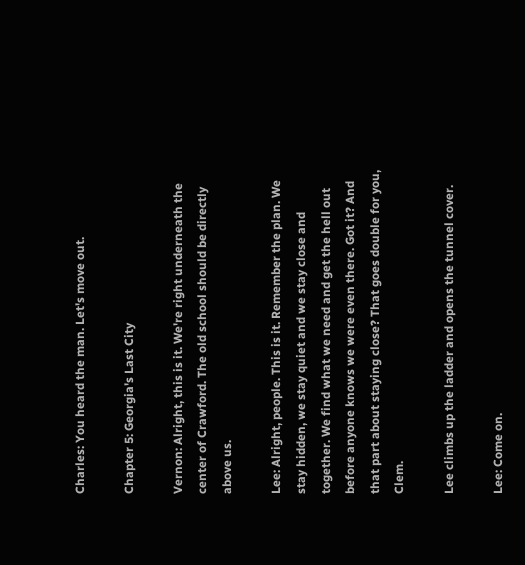Charles: You heard the man. Let's move out.

Chapter 5: Georgia's Last City

Vernon: Alright, this is it. We're right underneath the center of Crawford. The old school should be directly above us.

Lee: Alright, people. This is it. Remember the plan. We stay hidden, we stay quiet and we stay close and together. We find what we need and get the hell out before anyone knows we were even there. Got it? And that part about staying close? That goes double for you, Clem.

Lee climbs up the ladder and opens the tunnel cover.

Lee: Come on.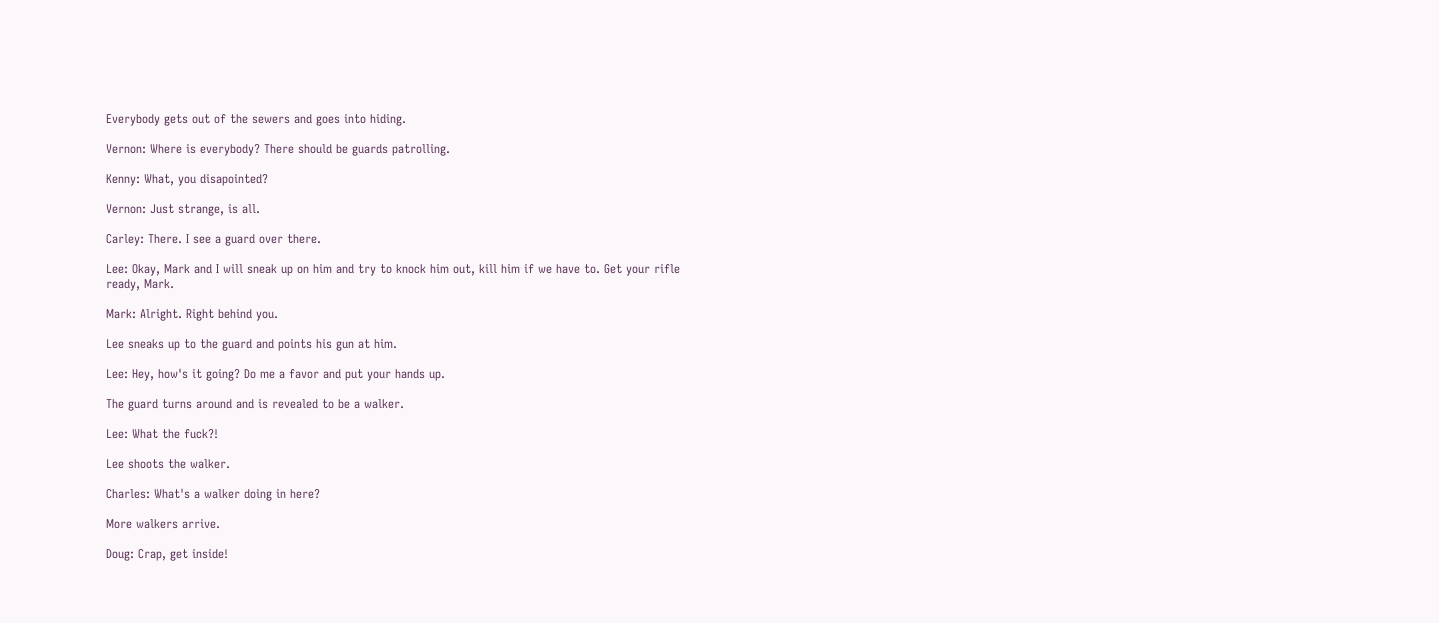Everybody gets out of the sewers and goes into hiding.

Vernon: Where is everybody? There should be guards patrolling.

Kenny: What, you disapointed?

Vernon: Just strange, is all.

Carley: There. I see a guard over there.

Lee: Okay, Mark and I will sneak up on him and try to knock him out, kill him if we have to. Get your rifle ready, Mark.

Mark: Alright. Right behind you.

Lee sneaks up to the guard and points his gun at him.

Lee: Hey, how's it going? Do me a favor and put your hands up.

The guard turns around and is revealed to be a walker.

Lee: What the fuck?!

Lee shoots the walker.

Charles: What's a walker doing in here?

More walkers arrive.

Doug: Crap, get inside!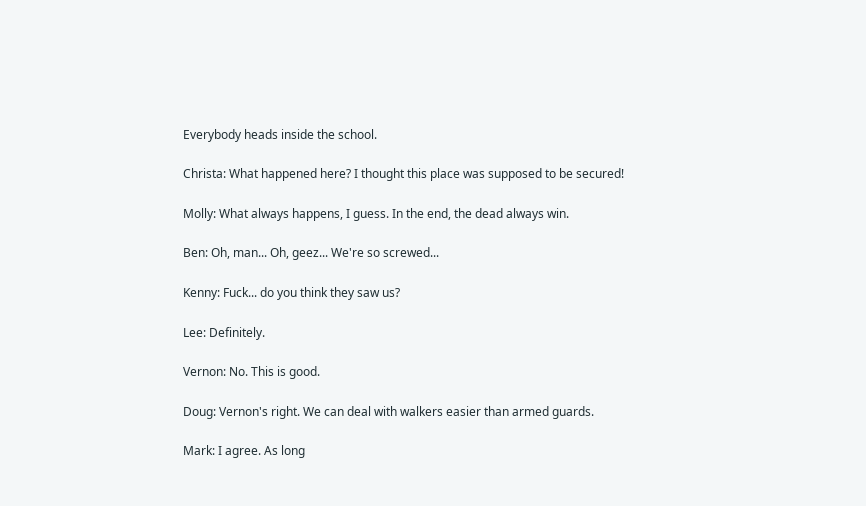Everybody heads inside the school.

Christa: What happened here? I thought this place was supposed to be secured!

Molly: What always happens, I guess. In the end, the dead always win.

Ben: Oh, man... Oh, geez... We're so screwed...

Kenny: Fuck... do you think they saw us?

Lee: Definitely.

Vernon: No. This is good.

Doug: Vernon's right. We can deal with walkers easier than armed guards.

Mark: I agree. As long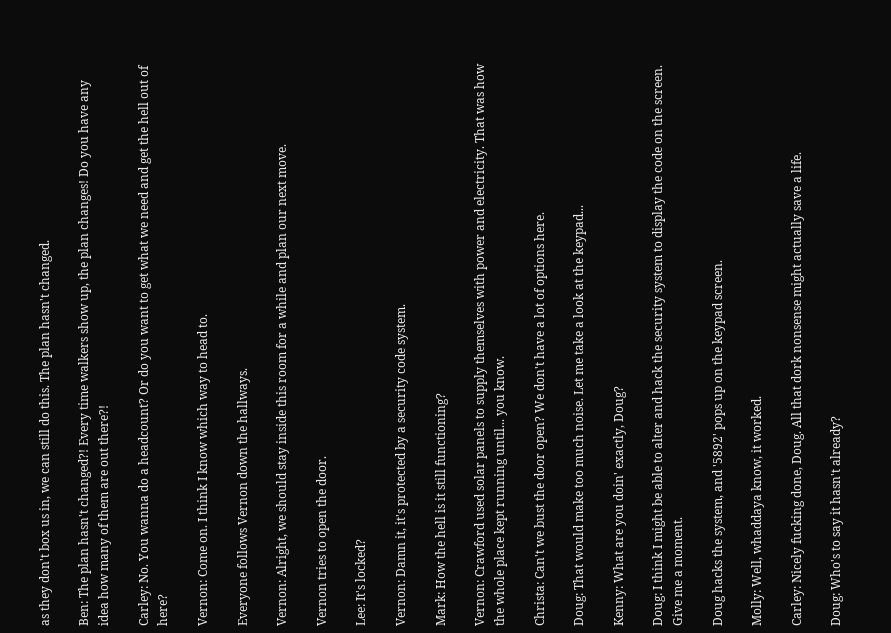as they don't box us in, we can still do this. The plan hasn't changed.

Ben: The plan hasn't changed?! Every time walkers show up, the plan changes! Do you have any idea how many of them are out there?!

Carley: No. You wanna do a headcount? Or do you want to get what we need and get the hell out of here?

Vernon: Come on. I think I know which way to head to.

Everyone follows Vernon down the hallways.

Vernon: Alright, we should stay inside this room for a while and plan our next move.

Vernon tries to open the door.

Lee: It's locked?

Vernon: Damn it, it's protected by a security code system.

Mark: How the hell is it still functioning?

Vernon: Crawford used solar panels to supply themselves with power and electricity. That was how the whole place kept running until... you know.

Christa: Can't we bust the door open? We don't have a lot of options here.

Doug: That would make too much noise. Let me take a look at the keypad...

Kenny: What are you doin' exactly, Doug?

Doug: I think I might be able to alter and hack the security system to display the code on the screen. Give me a moment.

Doug hacks the system, and '5892' pops up on the keypad screen.

Molly: Well, whaddaya know, it worked.

Carley: Nicely fucking done, Doug. All that dork nonsense might actually save a life.

Doug: Who's to say it hasn't already?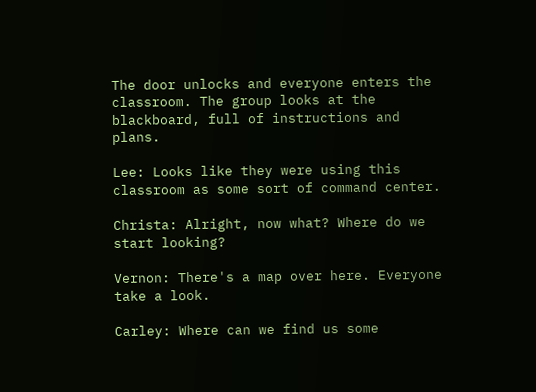The door unlocks and everyone enters the classroom. The group looks at the blackboard, full of instructions and plans.

Lee: Looks like they were using this classroom as some sort of command center.

Christa: Alright, now what? Where do we start looking?

Vernon: There's a map over here. Everyone take a look.

Carley: Where can we find us some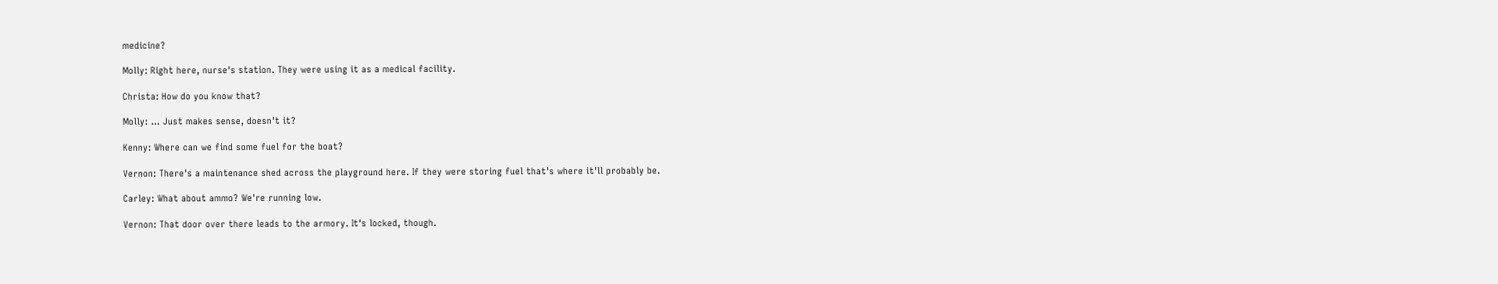medicine?

Molly: Right here, nurse's station. They were using it as a medical facility.

Christa: How do you know that?

Molly: ... Just makes sense, doesn't it?

Kenny: Where can we find some fuel for the boat?

Vernon: There's a maintenance shed across the playground here. If they were storing fuel that's where it'll probably be.

Carley: What about ammo? We're running low.

Vernon: That door over there leads to the armory. It's locked, though.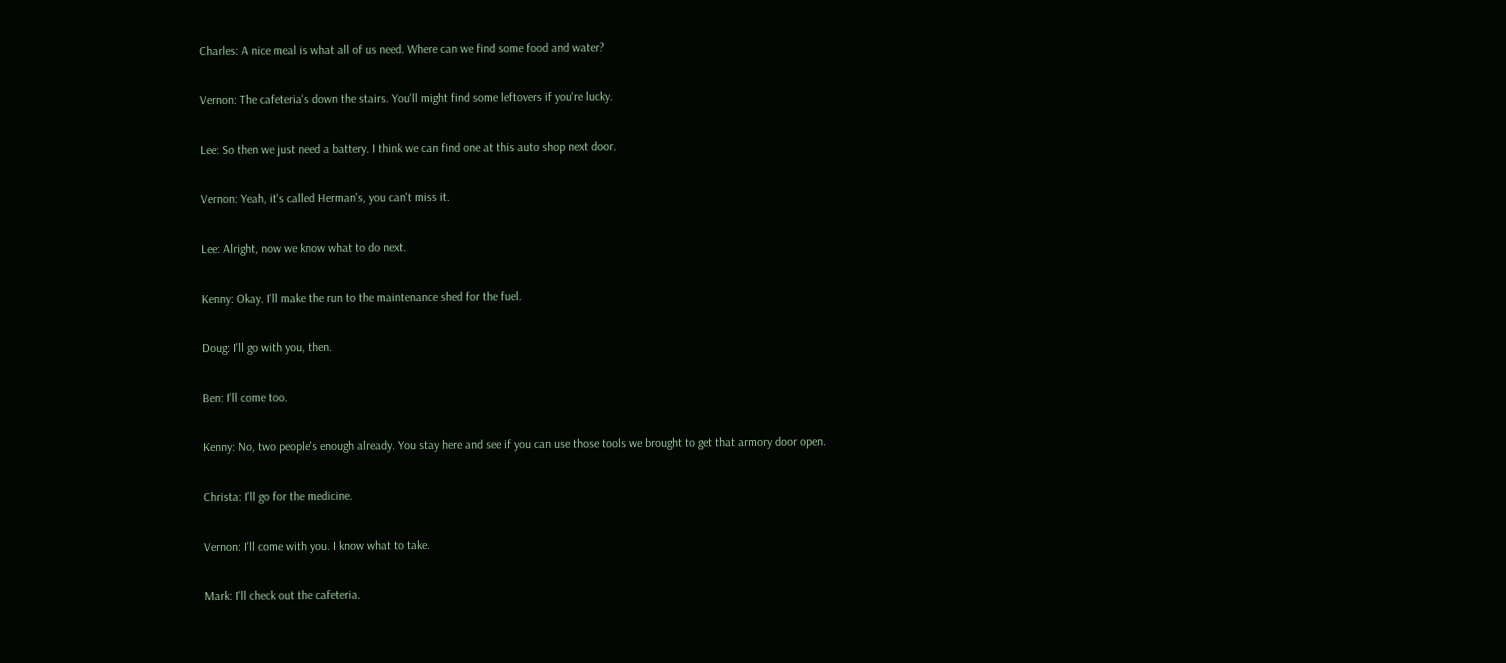Charles: A nice meal is what all of us need. Where can we find some food and water?

Vernon: The cafeteria's down the stairs. You'll might find some leftovers if you're lucky.

Lee: So then we just need a battery. I think we can find one at this auto shop next door.

Vernon: Yeah, it's called Herman's, you can't miss it.

Lee: Alright, now we know what to do next.

Kenny: Okay. I'll make the run to the maintenance shed for the fuel.

Doug: I'll go with you, then.

Ben: I'll come too.

Kenny: No, two people's enough already. You stay here and see if you can use those tools we brought to get that armory door open.

Christa: I'll go for the medicine.

Vernon: I'll come with you. I know what to take.

Mark: I'll check out the cafeteria.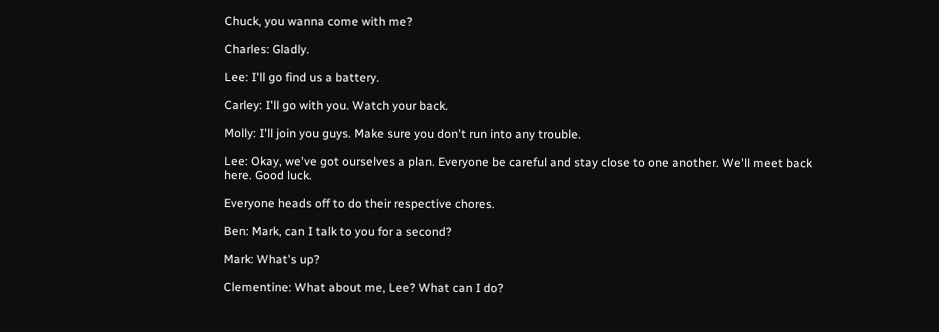Chuck, you wanna come with me?

Charles: Gladly.

Lee: I'll go find us a battery.

Carley: I'll go with you. Watch your back.

Molly: I'll join you guys. Make sure you don't run into any trouble.

Lee: Okay, we've got ourselves a plan. Everyone be careful and stay close to one another. We'll meet back here. Good luck.

Everyone heads off to do their respective chores.

Ben: Mark, can I talk to you for a second?

Mark: What's up?

Clementine: What about me, Lee? What can I do?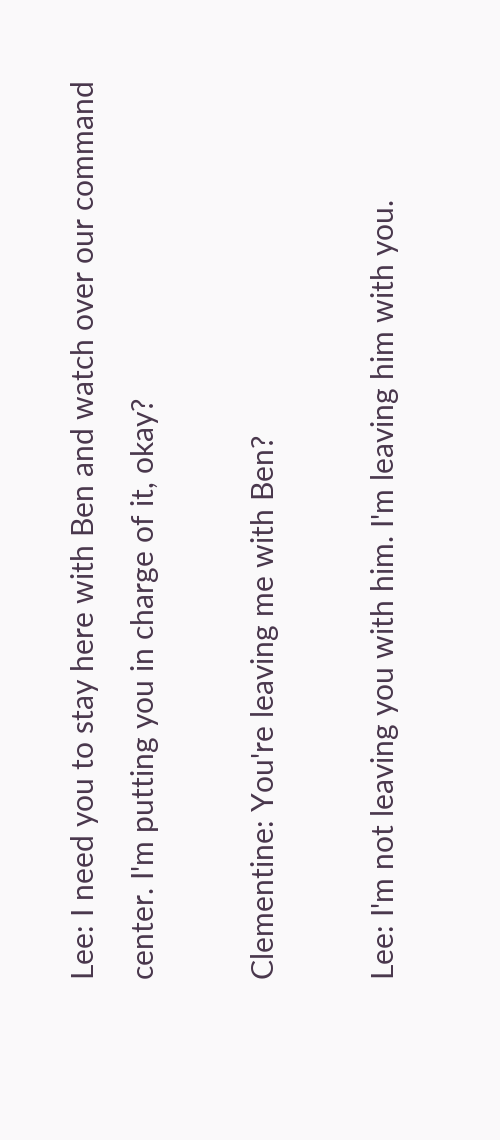Lee: I need you to stay here with Ben and watch over our command center. I'm putting you in charge of it, okay?

Clementine: You're leaving me with Ben?

Lee: I'm not leaving you with him. I'm leaving him with you.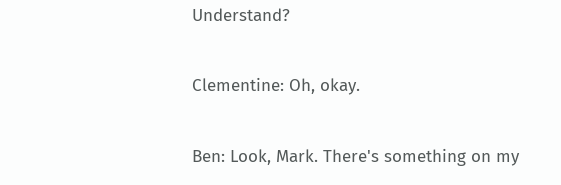Understand?

Clementine: Oh, okay.

Ben: Look, Mark. There's something on my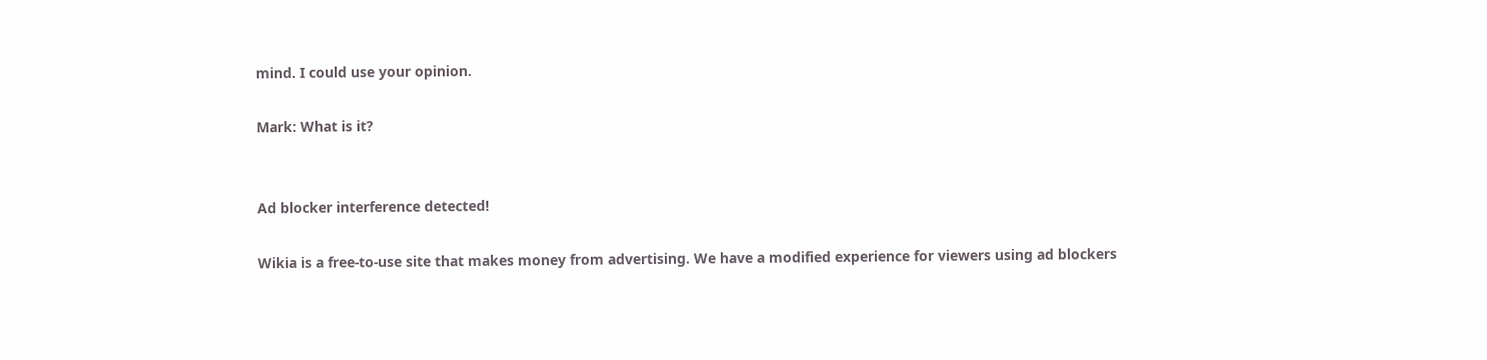mind. I could use your opinion.

Mark: What is it?


Ad blocker interference detected!

Wikia is a free-to-use site that makes money from advertising. We have a modified experience for viewers using ad blockers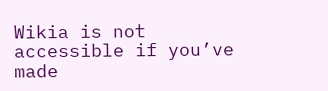Wikia is not accessible if you’ve made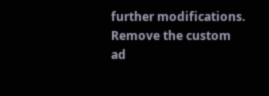further modifications. Remove the custom ad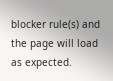blocker rule(s) and the page will load as expected.